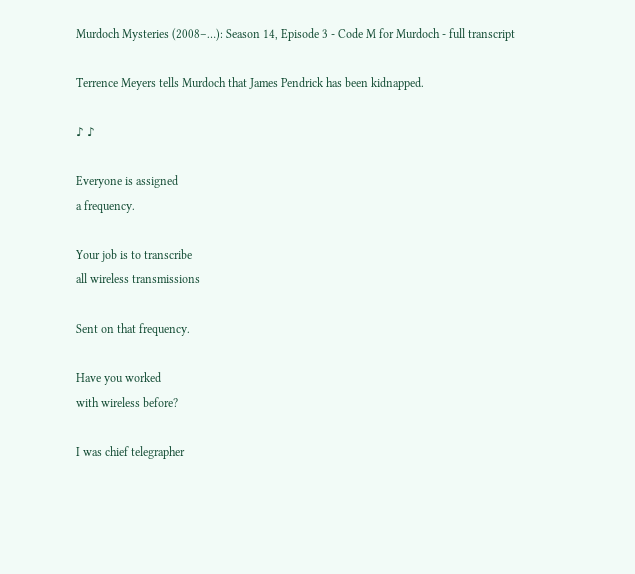Murdoch Mysteries (2008–…): Season 14, Episode 3 - Code M for Murdoch - full transcript

Terrence Meyers tells Murdoch that James Pendrick has been kidnapped.

♪ ♪

Everyone is assigned
a frequency.

Your job is to transcribe
all wireless transmissions

Sent on that frequency.

Have you worked
with wireless before?

I was chief telegrapher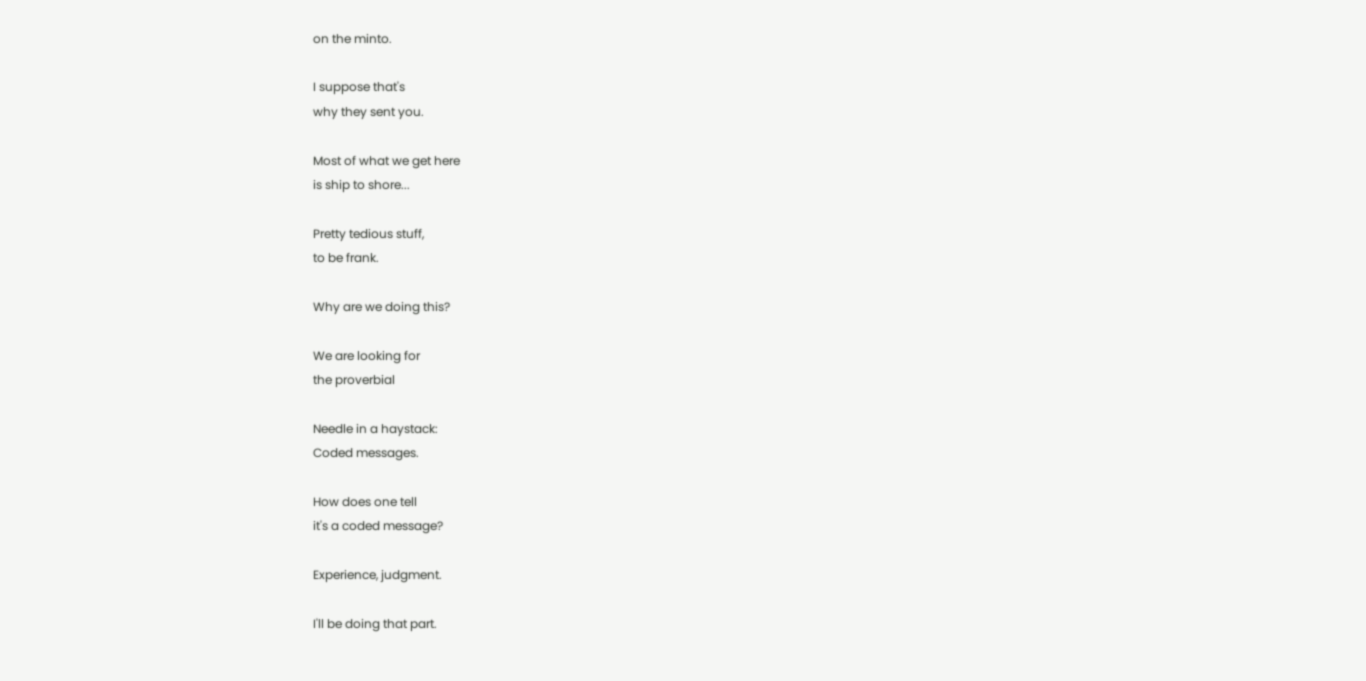on the minto.

I suppose that's
why they sent you.

Most of what we get here
is ship to shore...

Pretty tedious stuff,
to be frank.

Why are we doing this?

We are looking for
the proverbial

Needle in a haystack:
Coded messages.

How does one tell
it's a coded message?

Experience, judgment.

I'll be doing that part.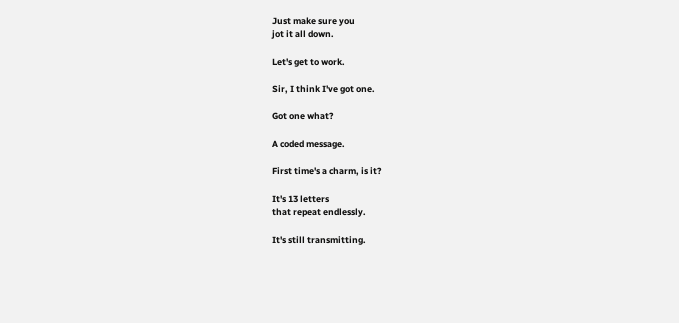Just make sure you
jot it all down.

Let's get to work.

Sir, I think I've got one.

Got one what?

A coded message.

First time's a charm, is it?

It's 13 letters
that repeat endlessly.

It's still transmitting.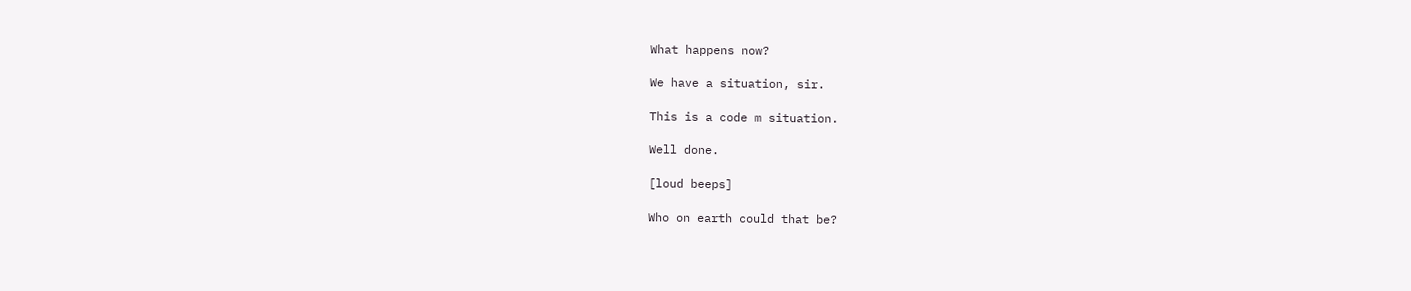What happens now?

We have a situation, sir.

This is a code m situation.

Well done.

[loud beeps]

Who on earth could that be?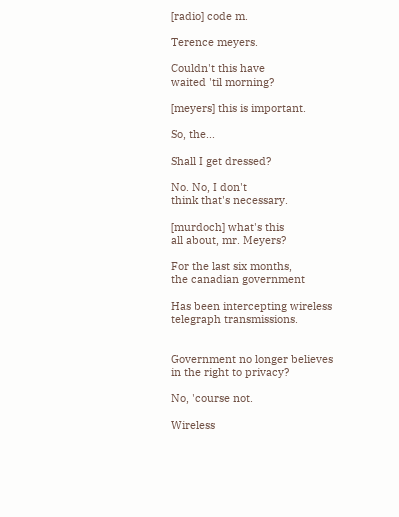[radio] code m.

Terence meyers.

Couldn't this have
waited 'til morning?

[meyers] this is important.

So, the...

Shall I get dressed?

No. No, I don't
think that's necessary.

[murdoch] what's this
all about, mr. Meyers?

For the last six months,
the canadian government

Has been intercepting wireless
telegraph transmissions.


Government no longer believes
in the right to privacy?

No, 'course not.

Wireless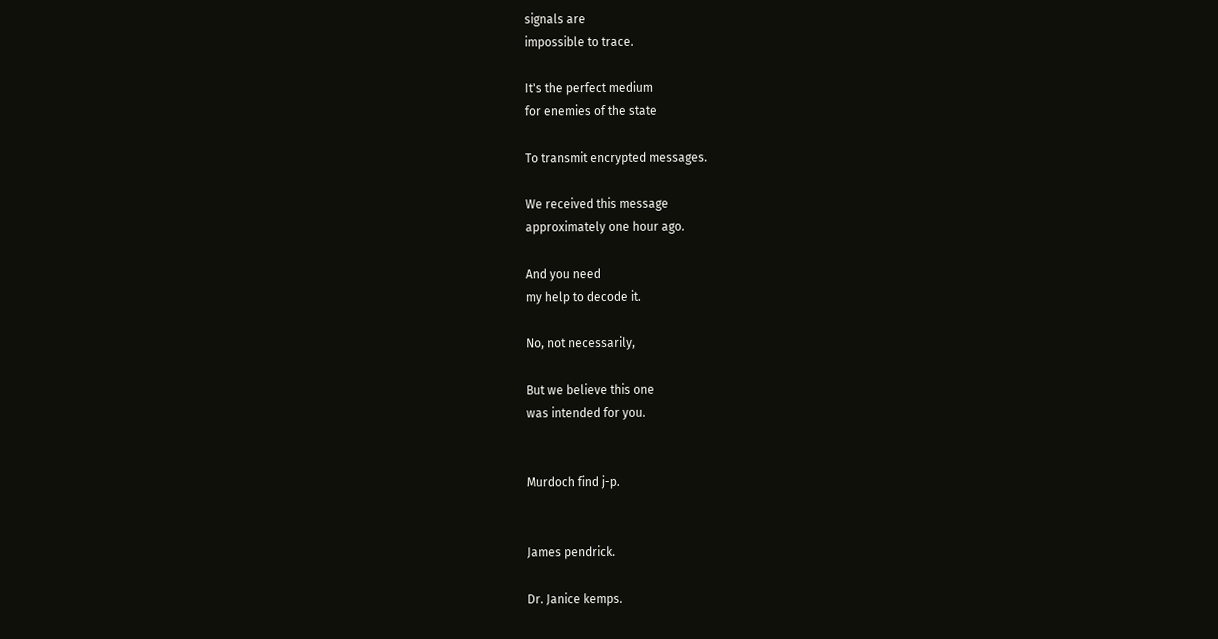signals are
impossible to trace.

It's the perfect medium
for enemies of the state

To transmit encrypted messages.

We received this message
approximately one hour ago.

And you need
my help to decode it.

No, not necessarily,

But we believe this one
was intended for you.


Murdoch find j-p.


James pendrick.

Dr. Janice kemps.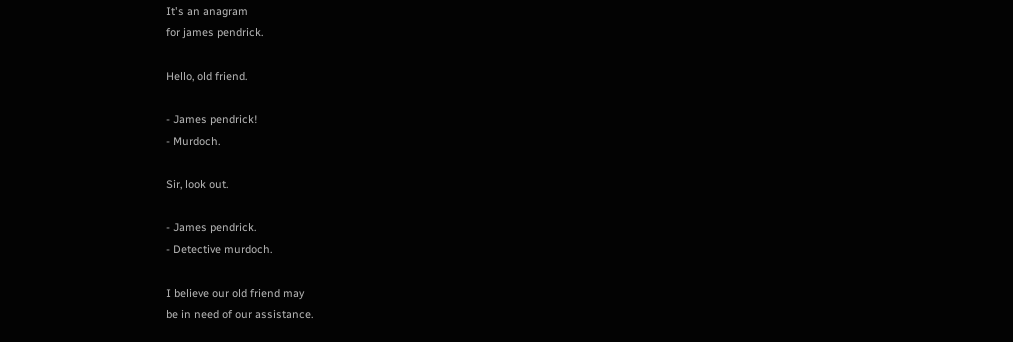It's an anagram
for james pendrick.

Hello, old friend.

- James pendrick!
- Murdoch.

Sir, look out.

- James pendrick.
- Detective murdoch.

I believe our old friend may
be in need of our assistance.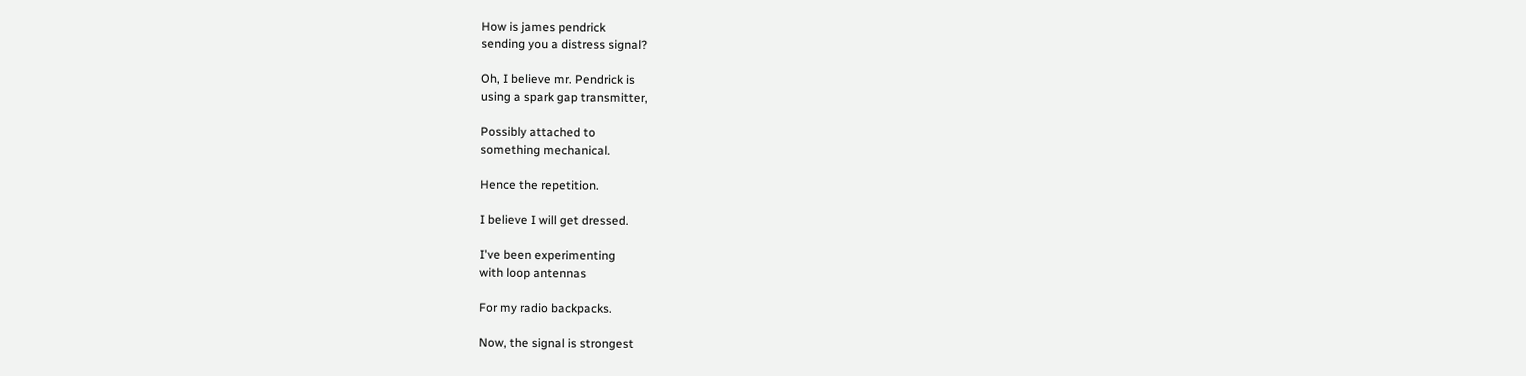How is james pendrick
sending you a distress signal?

Oh, I believe mr. Pendrick is
using a spark gap transmitter,

Possibly attached to
something mechanical.

Hence the repetition.

I believe I will get dressed.

I've been experimenting
with loop antennas

For my radio backpacks.

Now, the signal is strongest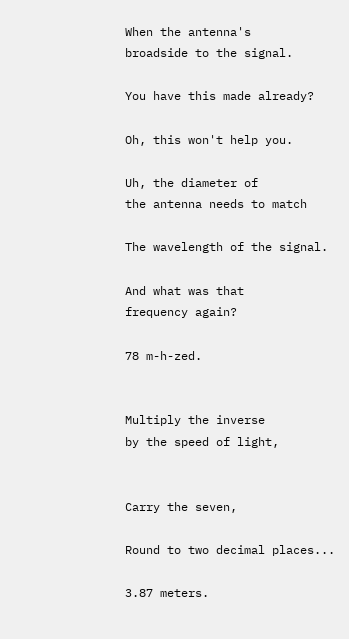When the antenna's
broadside to the signal.

You have this made already?

Oh, this won't help you.

Uh, the diameter of
the antenna needs to match

The wavelength of the signal.

And what was that
frequency again?

78 m-h-zed.


Multiply the inverse
by the speed of light,


Carry the seven,

Round to two decimal places...

3.87 meters.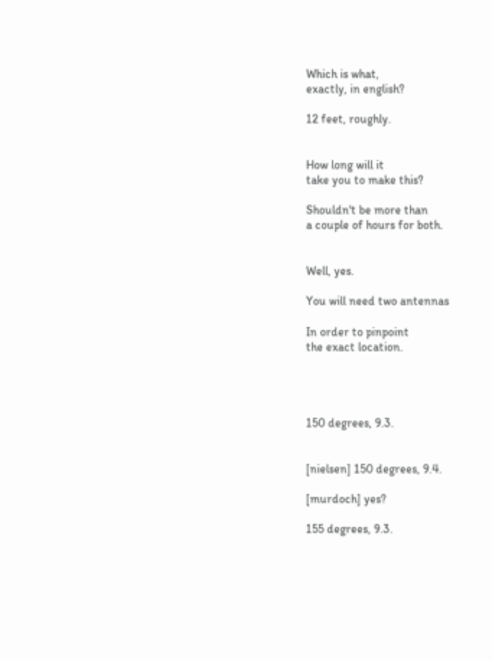Which is what,
exactly, in english?

12 feet, roughly.


How long will it
take you to make this?

Shouldn't be more than
a couple of hours for both.


Well, yes.

You will need two antennas

In order to pinpoint
the exact location.




150 degrees, 9.3.


[nielsen] 150 degrees, 9.4.

[murdoch] yes?

155 degrees, 9.3.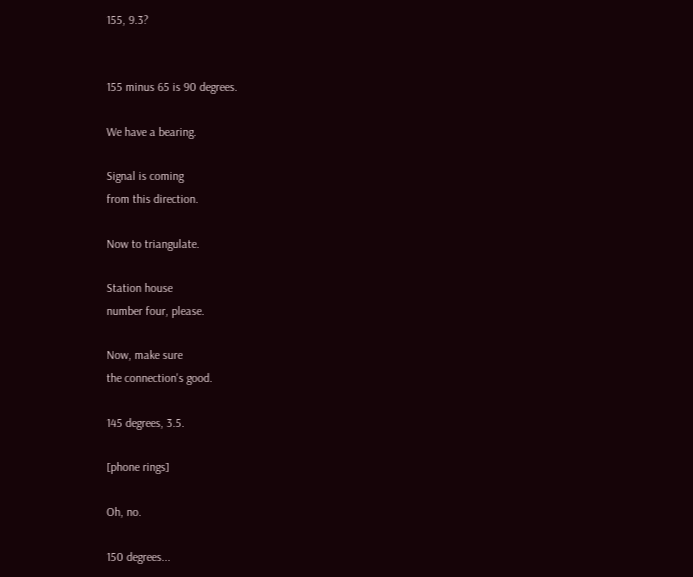155, 9.3?


155 minus 65 is 90 degrees.

We have a bearing.

Signal is coming
from this direction.

Now to triangulate.

Station house
number four, please.

Now, make sure
the connection's good.

145 degrees, 3.5.

[phone rings]

Oh, no.

150 degrees...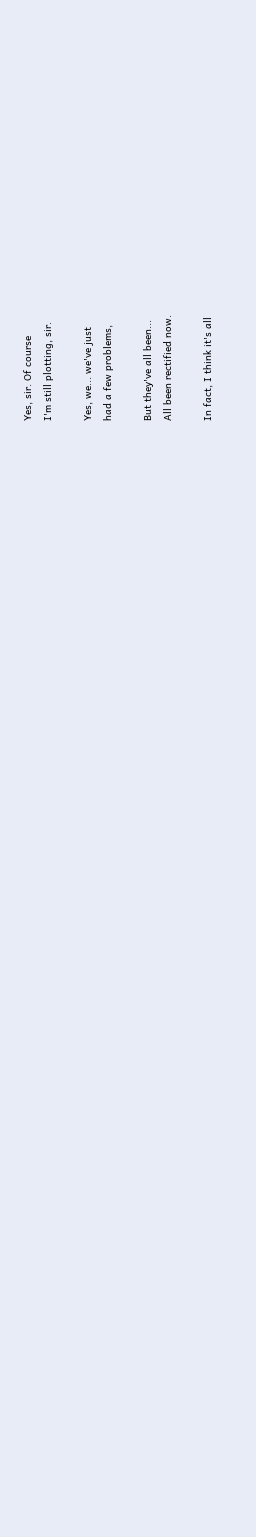Yes, sir. Of course
I'm still plotting, sir.

Yes, we... we've just
had a few problems,

But they've all been...
All been rectified now.

In fact, I think it's all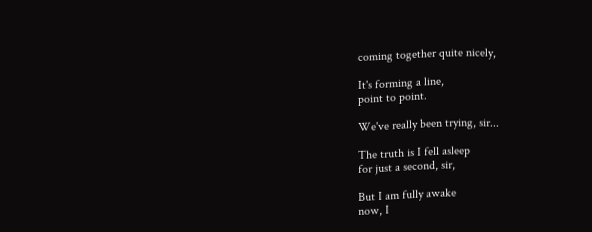coming together quite nicely,

It's forming a line,
point to point.

We've really been trying, sir...

The truth is I fell asleep
for just a second, sir,

But I am fully awake
now, I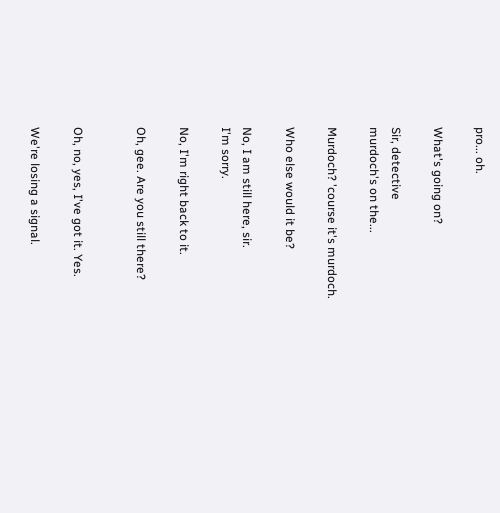pro... oh.

What's going on?

Sir, detective
murdoch's on the...

Murdoch? 'course it's murdoch.

Who else would it be?

No, I am still here, sir.
I'm sorry.

No, I'm right back to it.

Oh, gee. Are you still there?


Oh, no, yes, I've got it. Yes.

We're losing a signal.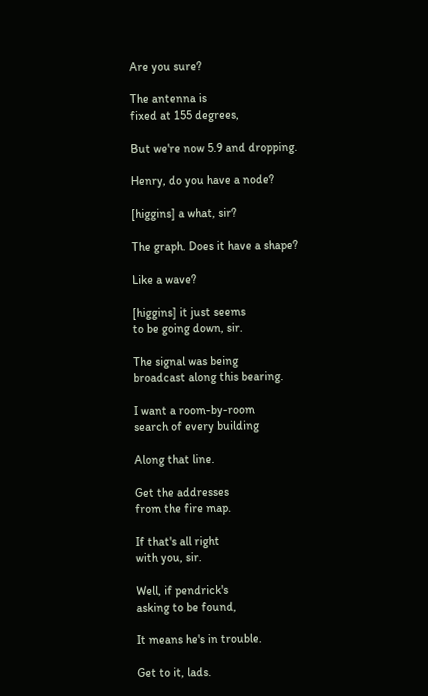Are you sure?

The antenna is
fixed at 155 degrees,

But we're now 5.9 and dropping.

Henry, do you have a node?

[higgins] a what, sir?

The graph. Does it have a shape?

Like a wave?

[higgins] it just seems
to be going down, sir.

The signal was being
broadcast along this bearing.

I want a room-by-room
search of every building

Along that line.

Get the addresses
from the fire map.

If that's all right
with you, sir.

Well, if pendrick's
asking to be found,

It means he's in trouble.

Get to it, lads.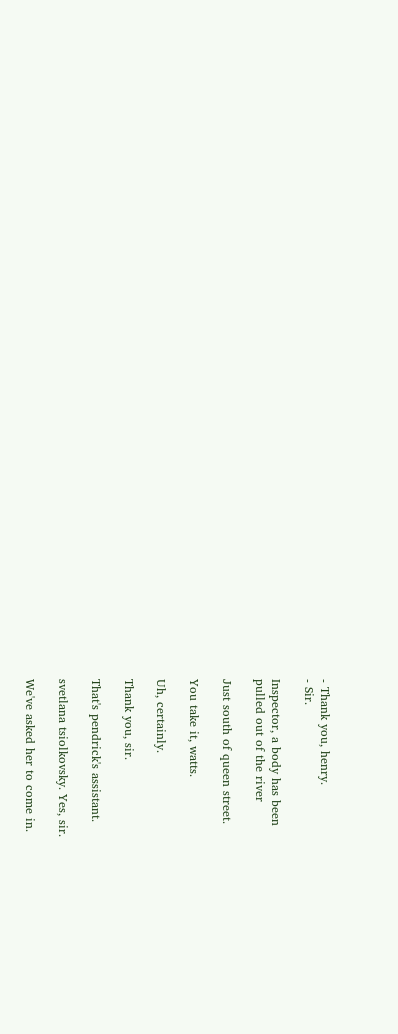- Thank you, henry.
- Sir.

Inspector, a body has been
pulled out of the river

Just south of queen street.

You take it, watts.

Uh, certainly.

Thank you, sir.

That's pendrick's assistant.

svetlana tsiolkovsky. Yes, sir.

We've asked her to come in.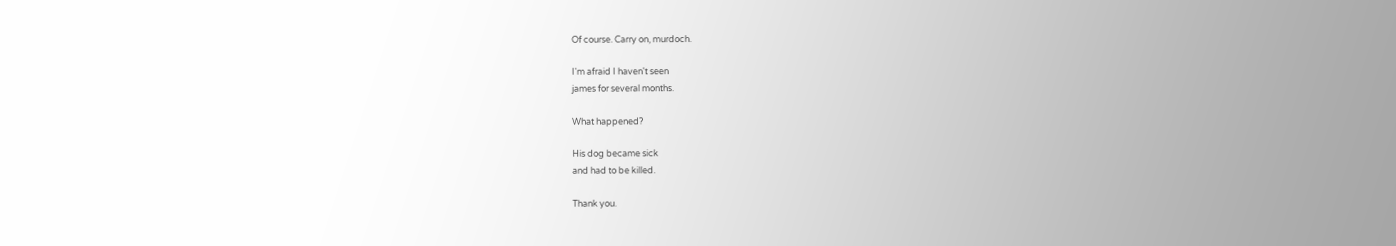Of course. Carry on, murdoch.

I'm afraid I haven't seen
james for several months.

What happened?

His dog became sick
and had to be killed.

Thank you.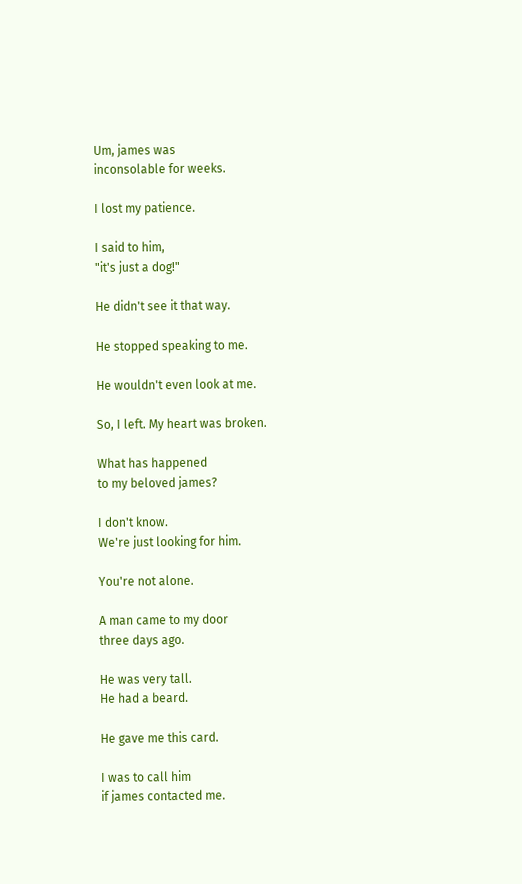Um, james was
inconsolable for weeks.

I lost my patience.

I said to him,
"it's just a dog!"

He didn't see it that way.

He stopped speaking to me.

He wouldn't even look at me.

So, I left. My heart was broken.

What has happened
to my beloved james?

I don't know.
We're just looking for him.

You're not alone.

A man came to my door
three days ago.

He was very tall.
He had a beard.

He gave me this card.

I was to call him
if james contacted me.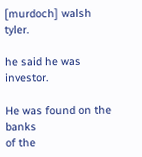[murdoch] walsh tyler.

he said he was investor.

He was found on the banks
of the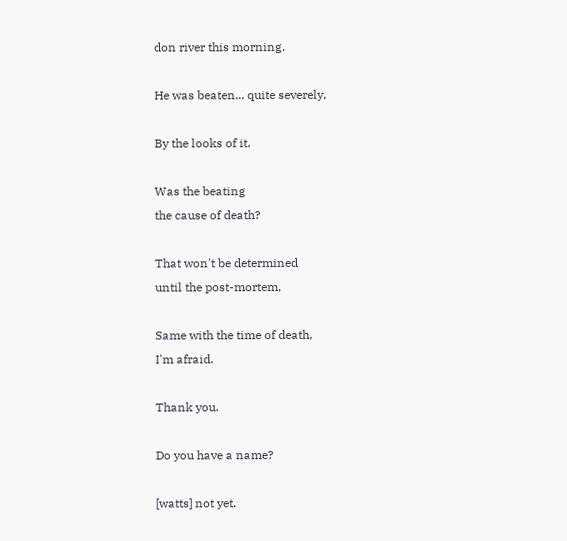don river this morning.

He was beaten... quite severely,

By the looks of it.

Was the beating
the cause of death?

That won't be determined
until the post-mortem,

Same with the time of death,
I'm afraid.

Thank you.

Do you have a name?

[watts] not yet.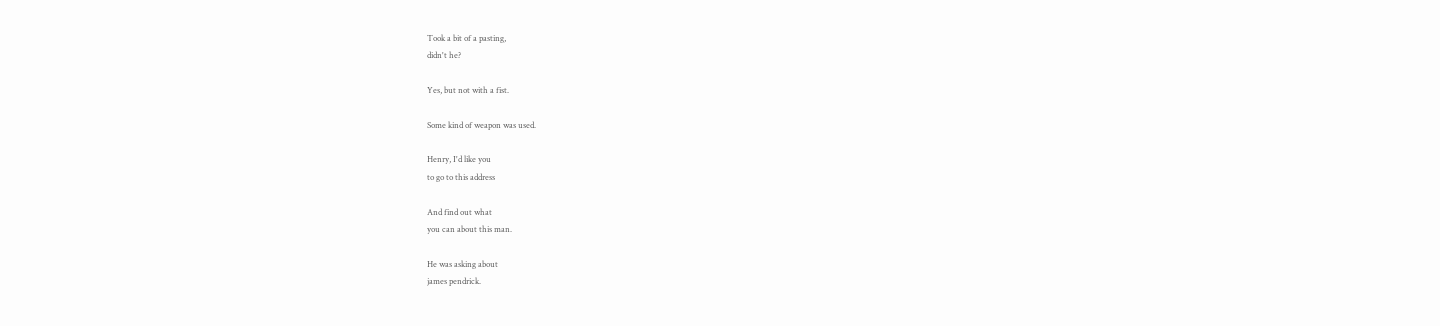Took a bit of a pasting,
didn't he?

Yes, but not with a fist.

Some kind of weapon was used.

Henry, I'd like you
to go to this address

And find out what
you can about this man.

He was asking about
james pendrick.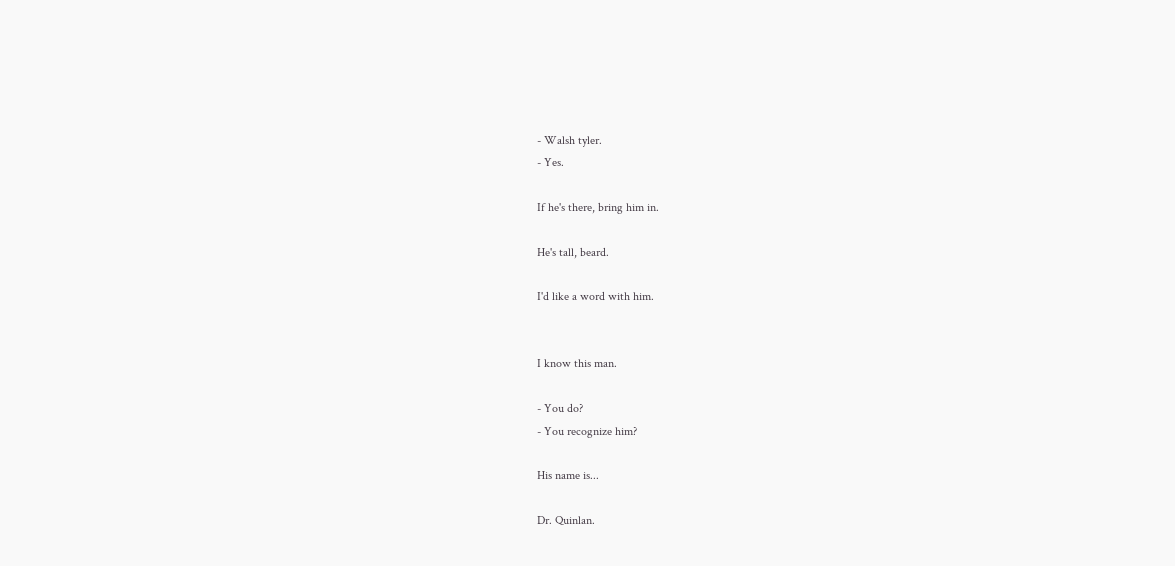- Walsh tyler.
- Yes.

If he's there, bring him in.

He's tall, beard.

I'd like a word with him.


I know this man.

- You do?
- You recognize him?

His name is...

Dr. Quinlan.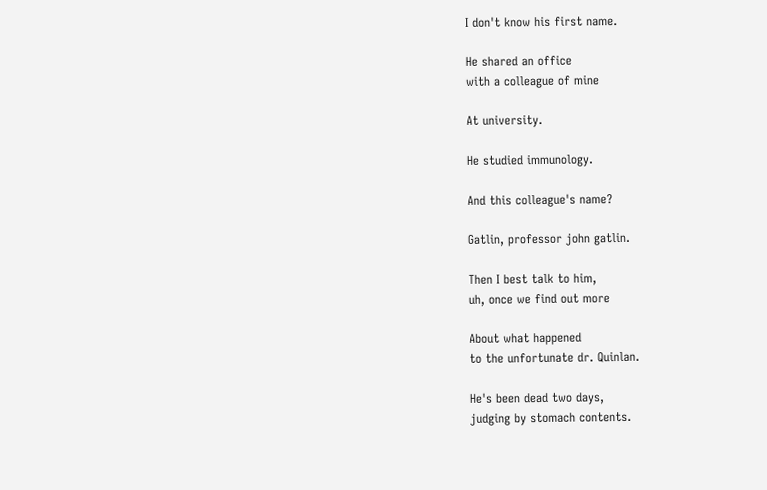I don't know his first name.

He shared an office
with a colleague of mine

At university.

He studied immunology.

And this colleague's name?

Gatlin, professor john gatlin.

Then I best talk to him,
uh, once we find out more

About what happened
to the unfortunate dr. Quinlan.

He's been dead two days,
judging by stomach contents.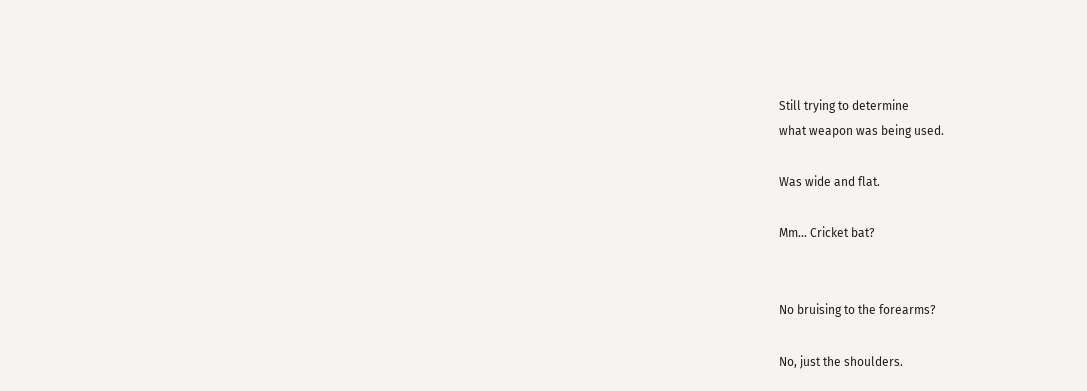Still trying to determine
what weapon was being used.

Was wide and flat.

Mm... Cricket bat?


No bruising to the forearms?

No, just the shoulders.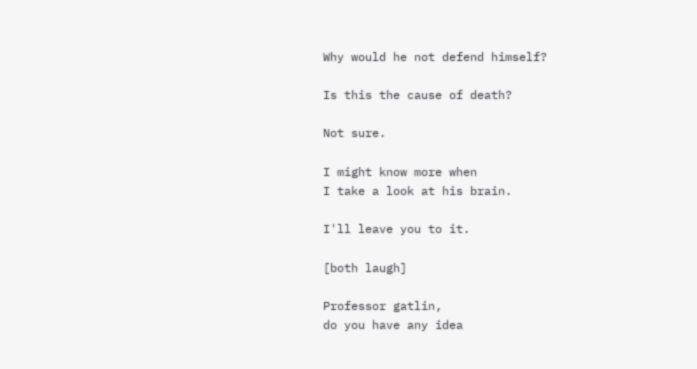Why would he not defend himself?

Is this the cause of death?

Not sure.

I might know more when
I take a look at his brain.

I'll leave you to it.

[both laugh]

Professor gatlin,
do you have any idea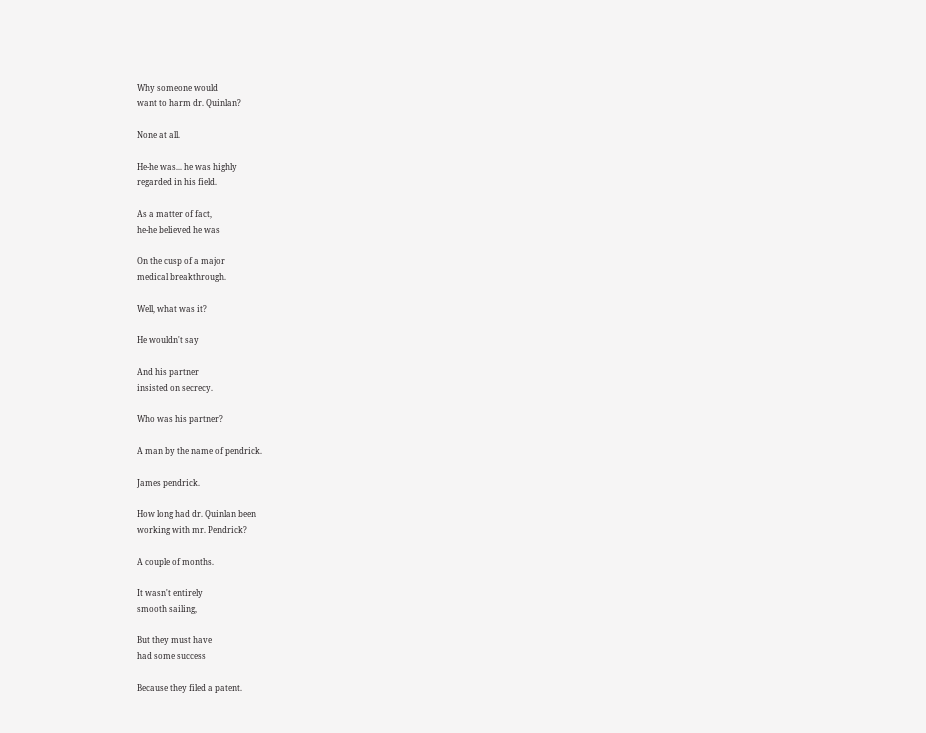Why someone would
want to harm dr. Quinlan?

None at all.

He-he was... he was highly
regarded in his field.

As a matter of fact,
he-he believed he was

On the cusp of a major
medical breakthrough.

Well, what was it?

He wouldn't say

And his partner
insisted on secrecy.

Who was his partner?

A man by the name of pendrick.

James pendrick.

How long had dr. Quinlan been
working with mr. Pendrick?

A couple of months.

It wasn't entirely
smooth sailing,

But they must have
had some success

Because they filed a patent.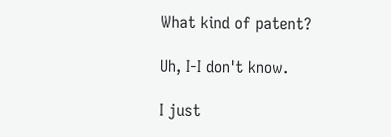What kind of patent?

Uh, I-I don't know.

I just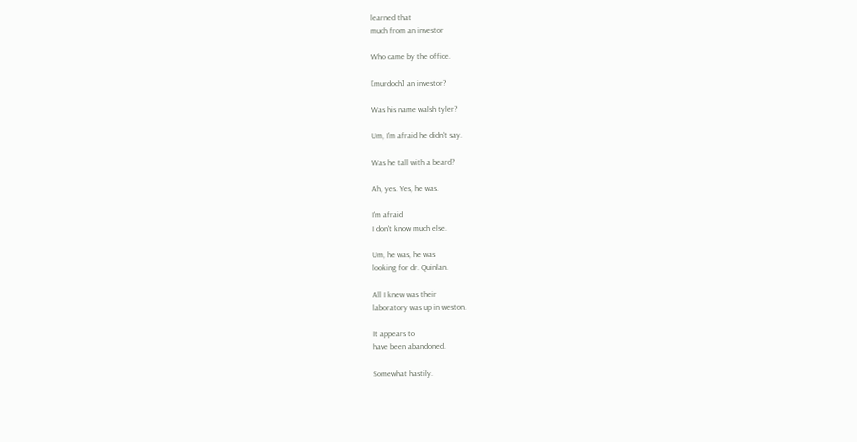learned that
much from an investor

Who came by the office.

[murdoch] an investor?

Was his name walsh tyler?

Um, I'm afraid he didn't say.

Was he tall with a beard?

Ah, yes. Yes, he was.

I'm afraid
I don't know much else.

Um, he was, he was
looking for dr. Quinlan.

All I knew was their
laboratory was up in weston.

It appears to
have been abandoned.

Somewhat hastily.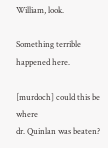William, look.

Something terrible
happened here.

[murdoch] could this be where
dr. Quinlan was beaten?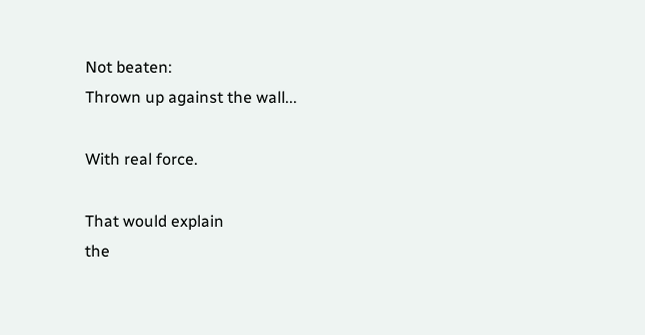Not beaten:
Thrown up against the wall...

With real force.

That would explain
the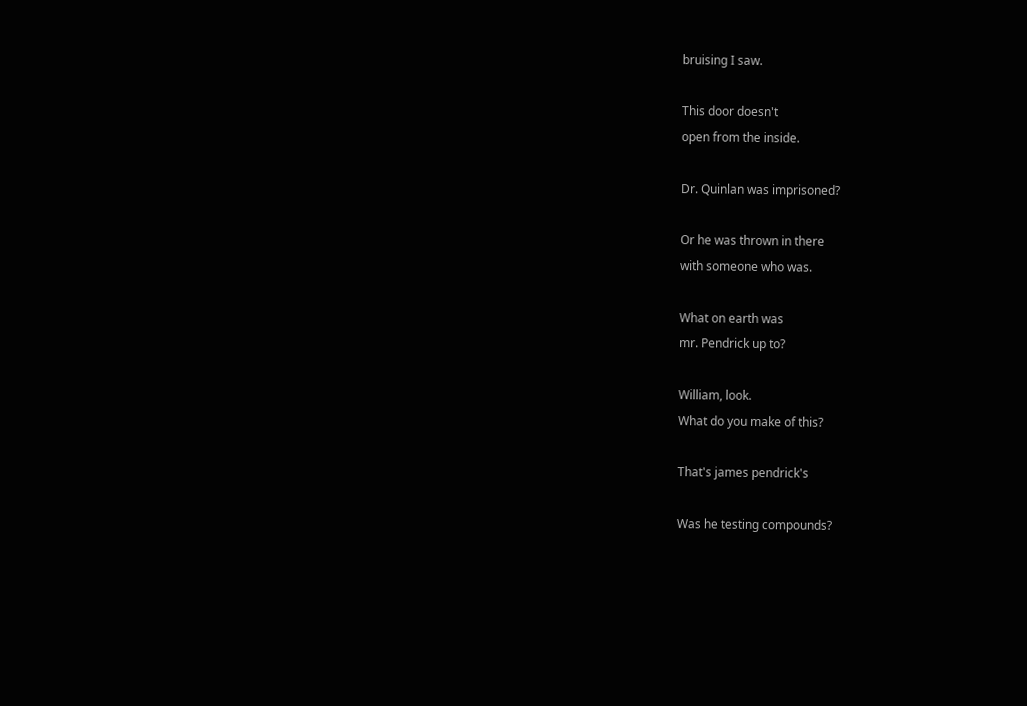bruising I saw.

This door doesn't
open from the inside.

Dr. Quinlan was imprisoned?

Or he was thrown in there
with someone who was.

What on earth was
mr. Pendrick up to?

William, look.
What do you make of this?

That's james pendrick's

Was he testing compounds?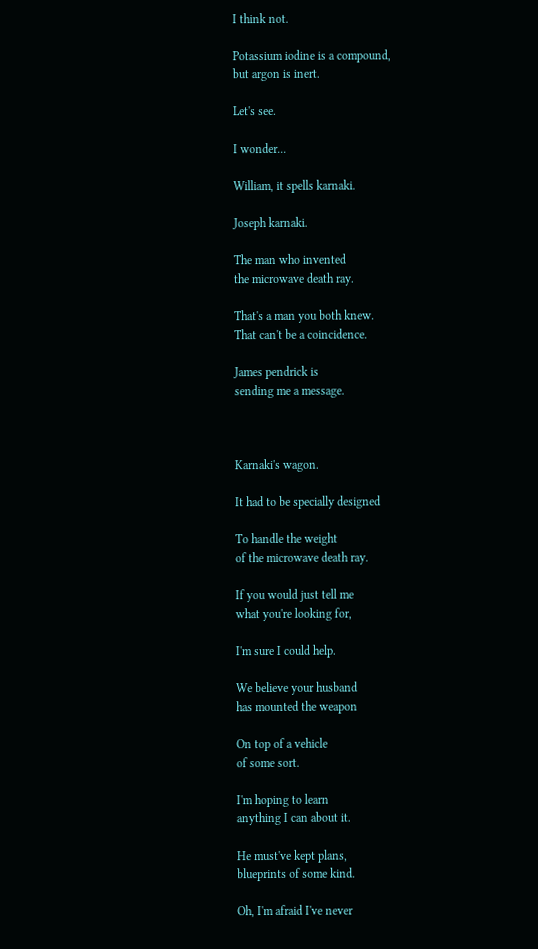I think not.

Potassium iodine is a compound,
but argon is inert.

Let's see.

I wonder...

William, it spells karnaki.

Joseph karnaki.

The man who invented
the microwave death ray.

That's a man you both knew.
That can't be a coincidence.

James pendrick is
sending me a message.



Karnaki's wagon.

It had to be specially designed

To handle the weight
of the microwave death ray.

If you would just tell me
what you're looking for,

I'm sure I could help.

We believe your husband
has mounted the weapon

On top of a vehicle
of some sort.

I'm hoping to learn
anything I can about it.

He must've kept plans,
blueprints of some kind.

Oh, I'm afraid I've never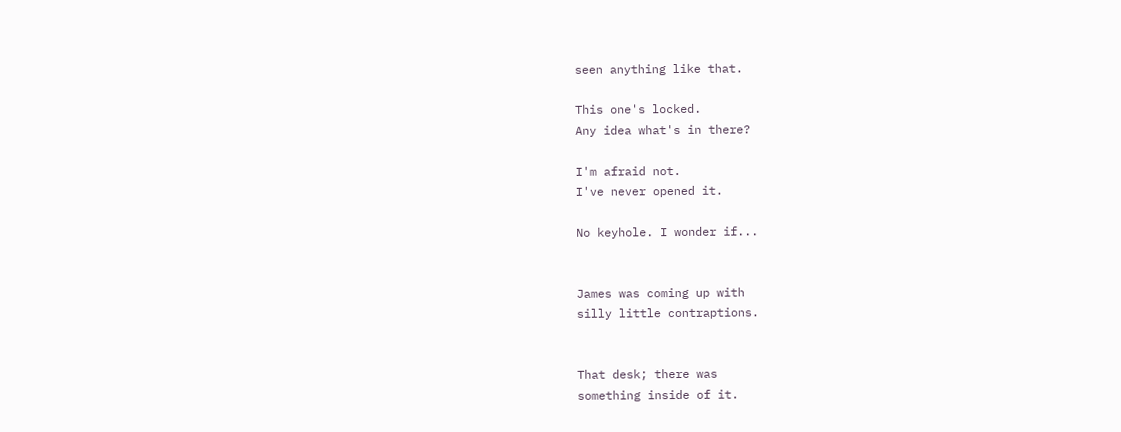seen anything like that.

This one's locked.
Any idea what's in there?

I'm afraid not.
I've never opened it.

No keyhole. I wonder if...


James was coming up with
silly little contraptions.


That desk; there was
something inside of it.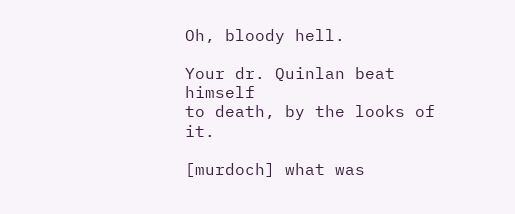Oh, bloody hell.

Your dr. Quinlan beat himself
to death, by the looks of it.

[murdoch] what was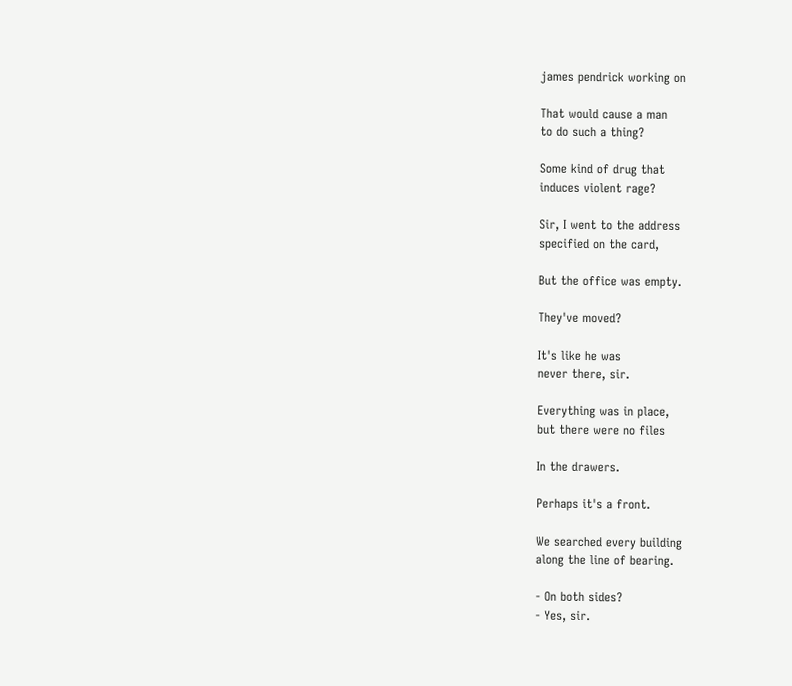james pendrick working on

That would cause a man
to do such a thing?

Some kind of drug that
induces violent rage?

Sir, I went to the address
specified on the card,

But the office was empty.

They've moved?

It's like he was
never there, sir.

Everything was in place,
but there were no files

In the drawers.

Perhaps it's a front.

We searched every building
along the line of bearing.

- On both sides?
- Yes, sir.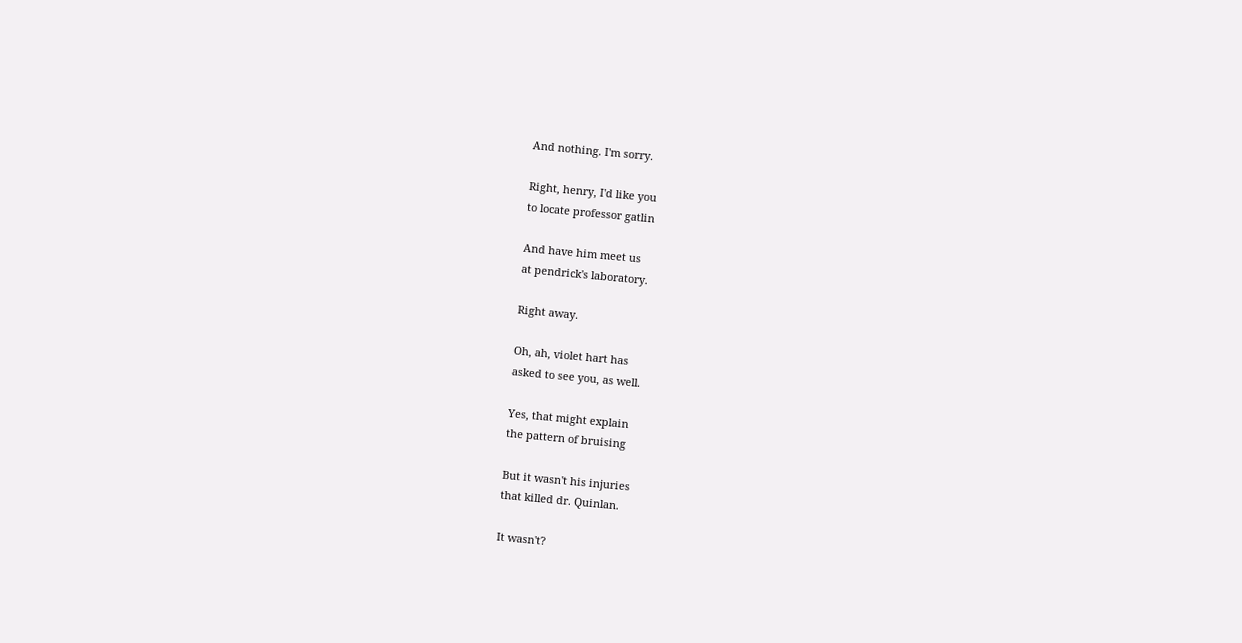And nothing. I'm sorry.

Right, henry, I'd like you
to locate professor gatlin

And have him meet us
at pendrick's laboratory.

Right away.

Oh, ah, violet hart has
asked to see you, as well.

Yes, that might explain
the pattern of bruising

But it wasn't his injuries
that killed dr. Quinlan.

It wasn't?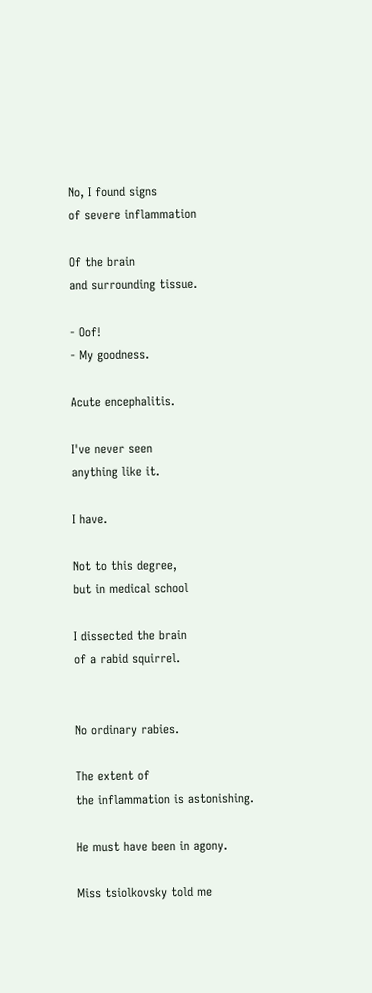No, I found signs
of severe inflammation

Of the brain
and surrounding tissue.

- Oof!
- My goodness.

Acute encephalitis.

I've never seen
anything like it.

I have.

Not to this degree,
but in medical school

I dissected the brain
of a rabid squirrel.


No ordinary rabies.

The extent of
the inflammation is astonishing.

He must have been in agony.

Miss tsiolkovsky told me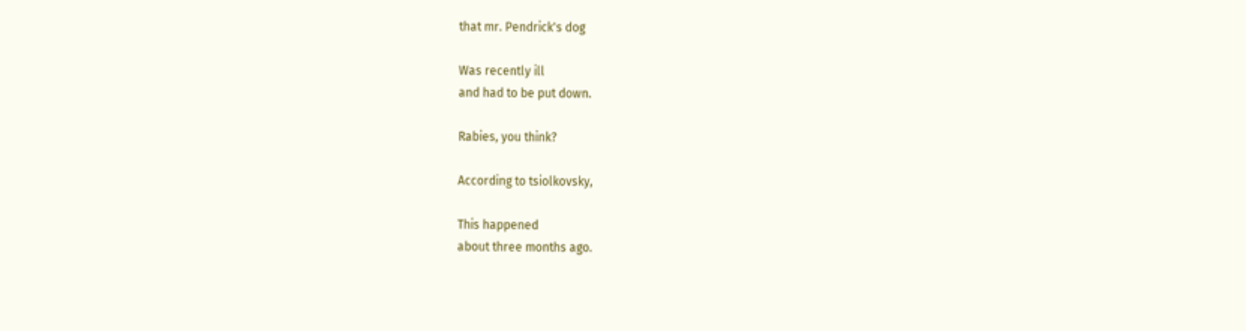that mr. Pendrick's dog

Was recently ill
and had to be put down.

Rabies, you think?

According to tsiolkovsky,

This happened
about three months ago.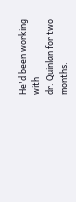He'd been working with
dr. Quinlan for two months.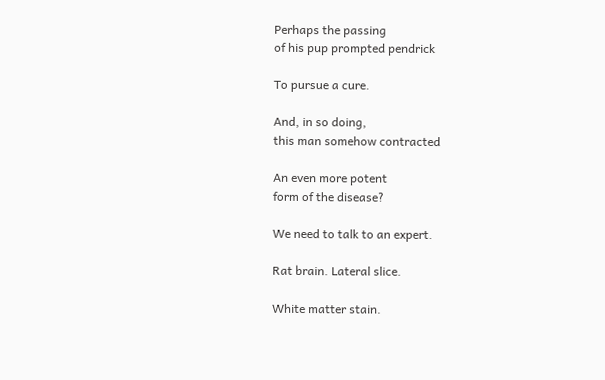Perhaps the passing
of his pup prompted pendrick

To pursue a cure.

And, in so doing,
this man somehow contracted

An even more potent
form of the disease?

We need to talk to an expert.

Rat brain. Lateral slice.

White matter stain.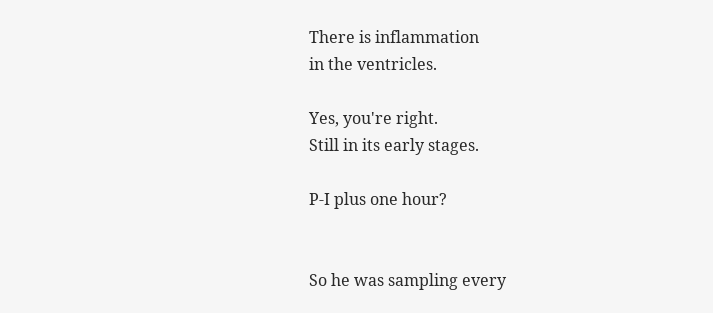There is inflammation
in the ventricles.

Yes, you're right.
Still in its early stages.

P-I plus one hour?


So he was sampling every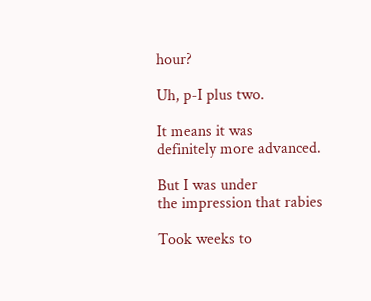hour?

Uh, p-I plus two.

It means it was
definitely more advanced.

But I was under
the impression that rabies

Took weeks to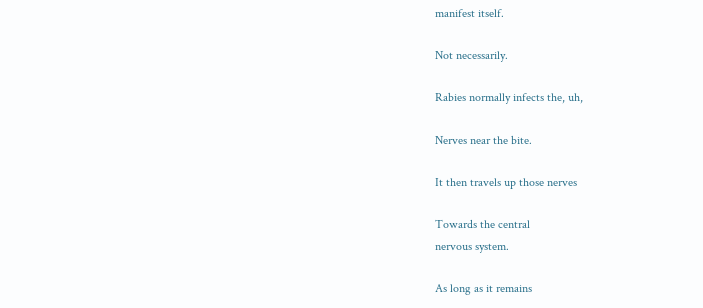manifest itself.

Not necessarily.

Rabies normally infects the, uh,

Nerves near the bite.

It then travels up those nerves

Towards the central
nervous system.

As long as it remains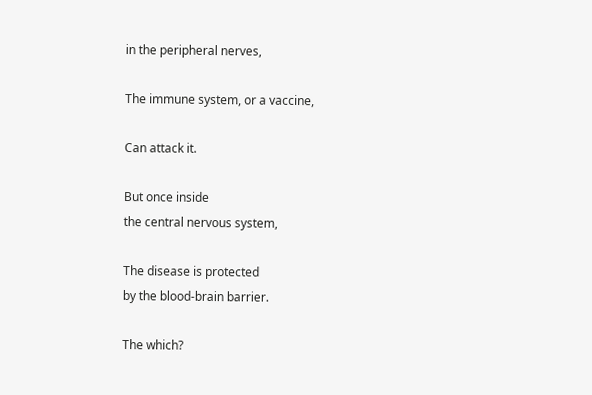in the peripheral nerves,

The immune system, or a vaccine,

Can attack it.

But once inside
the central nervous system,

The disease is protected
by the blood-brain barrier.

The which?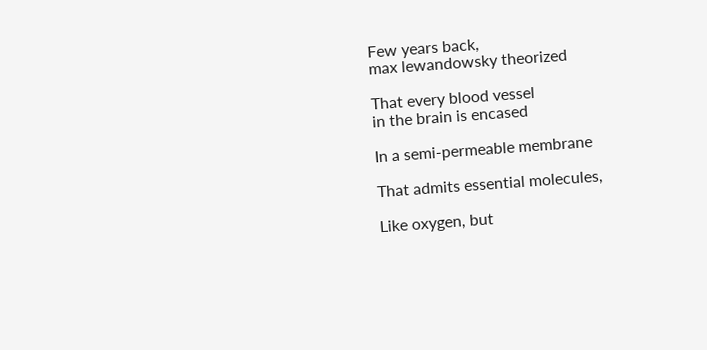Few years back,
max lewandowsky theorized

That every blood vessel
in the brain is encased

In a semi-permeable membrane

That admits essential molecules,

Like oxygen, but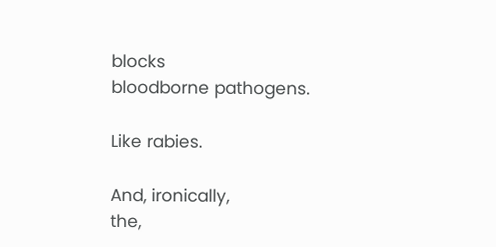blocks
bloodborne pathogens.

Like rabies.

And, ironically,
the,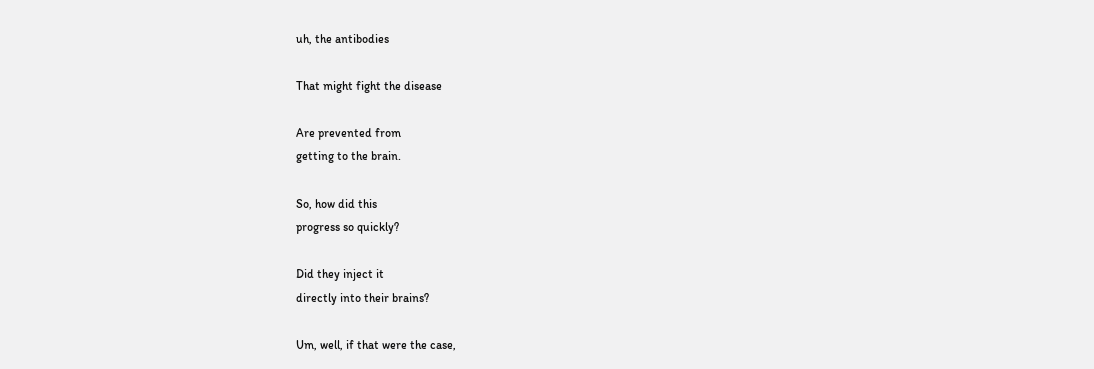uh, the antibodies

That might fight the disease

Are prevented from
getting to the brain.

So, how did this
progress so quickly?

Did they inject it
directly into their brains?

Um, well, if that were the case,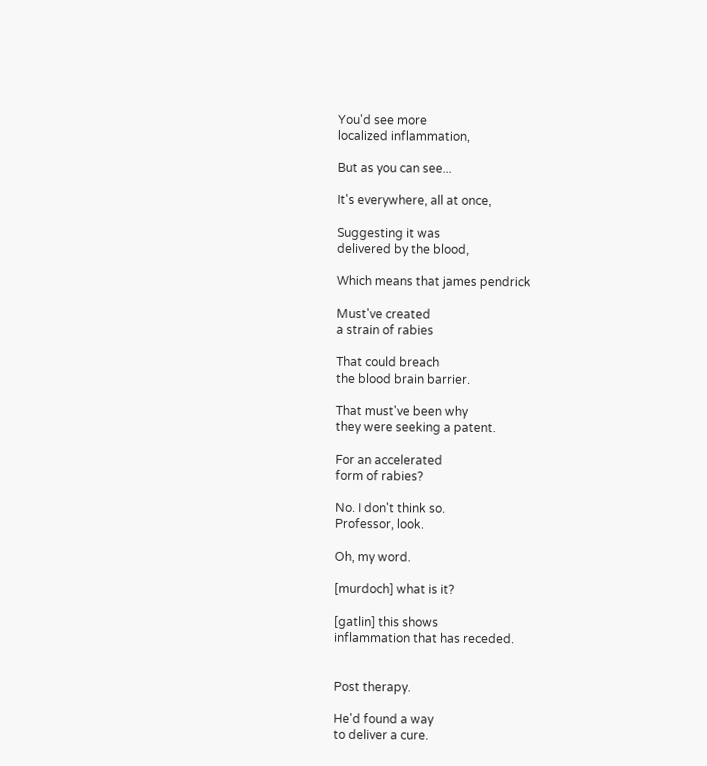You'd see more
localized inflammation,

But as you can see...

It's everywhere, all at once,

Suggesting it was
delivered by the blood,

Which means that james pendrick

Must've created
a strain of rabies

That could breach
the blood brain barrier.

That must've been why
they were seeking a patent.

For an accelerated
form of rabies?

No. I don't think so.
Professor, look.

Oh, my word.

[murdoch] what is it?

[gatlin] this shows
inflammation that has receded.


Post therapy.

He'd found a way
to deliver a cure.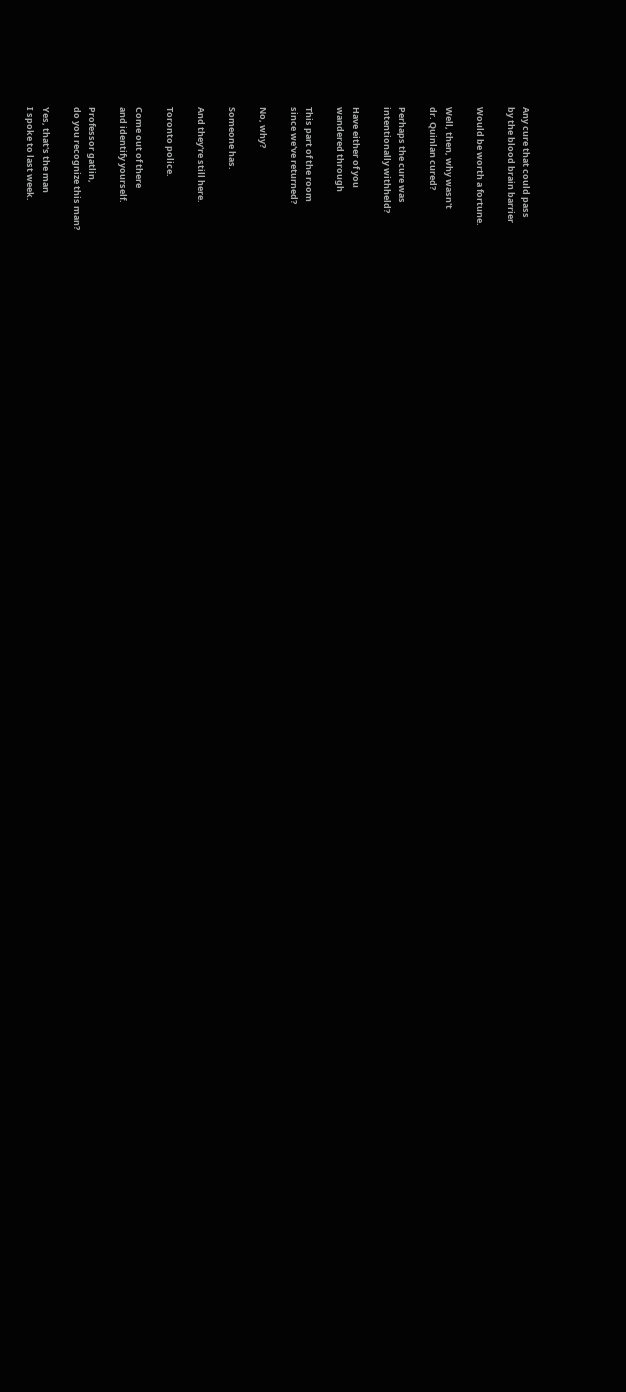Any cure that could pass
by the blood brain barrier

Would be worth a fortune.

Well, then, why wasn't
dr. Quinlan cured?

Perhaps the cure was
intentionally withheld?

Have either of you
wandered through

This part of the room
since we've returned?

No, why?

Someone has.

And they're still here.

Toronto police.

Come out of there
and identify yourself.

Professor gatlin,
do you recognize this man?

Yes, that's the man
I spoke to last week.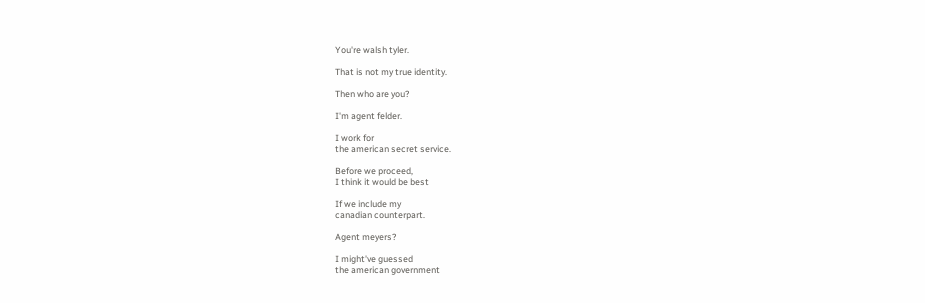You're walsh tyler.

That is not my true identity.

Then who are you?

I'm agent felder.

I work for
the american secret service.

Before we proceed,
I think it would be best

If we include my
canadian counterpart.

Agent meyers?

I might've guessed
the american government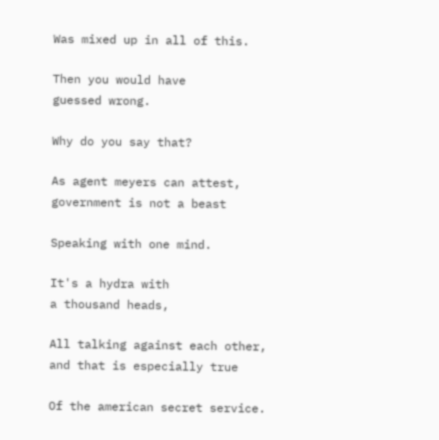Was mixed up in all of this.

Then you would have
guessed wrong.

Why do you say that?

As agent meyers can attest,
government is not a beast

Speaking with one mind.

It's a hydra with
a thousand heads,

All talking against each other,
and that is especially true

Of the american secret service.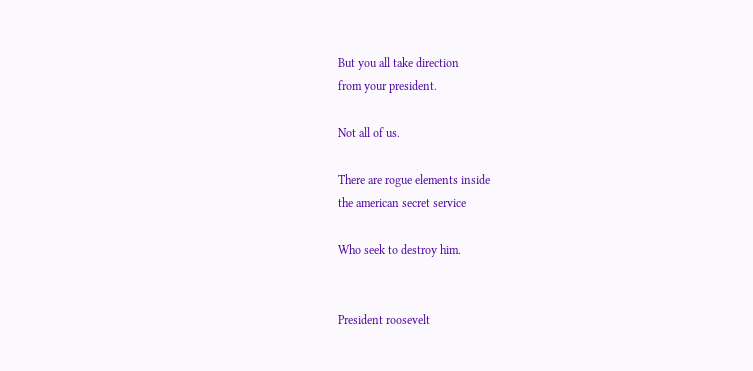But you all take direction
from your president.

Not all of us.

There are rogue elements inside
the american secret service

Who seek to destroy him.


President roosevelt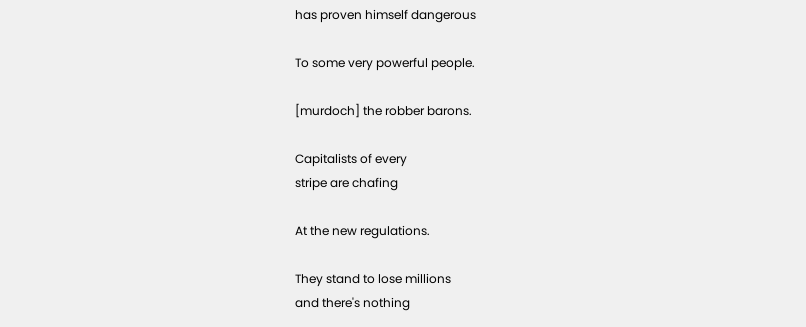has proven himself dangerous

To some very powerful people.

[murdoch] the robber barons.

Capitalists of every
stripe are chafing

At the new regulations.

They stand to lose millions
and there's nothing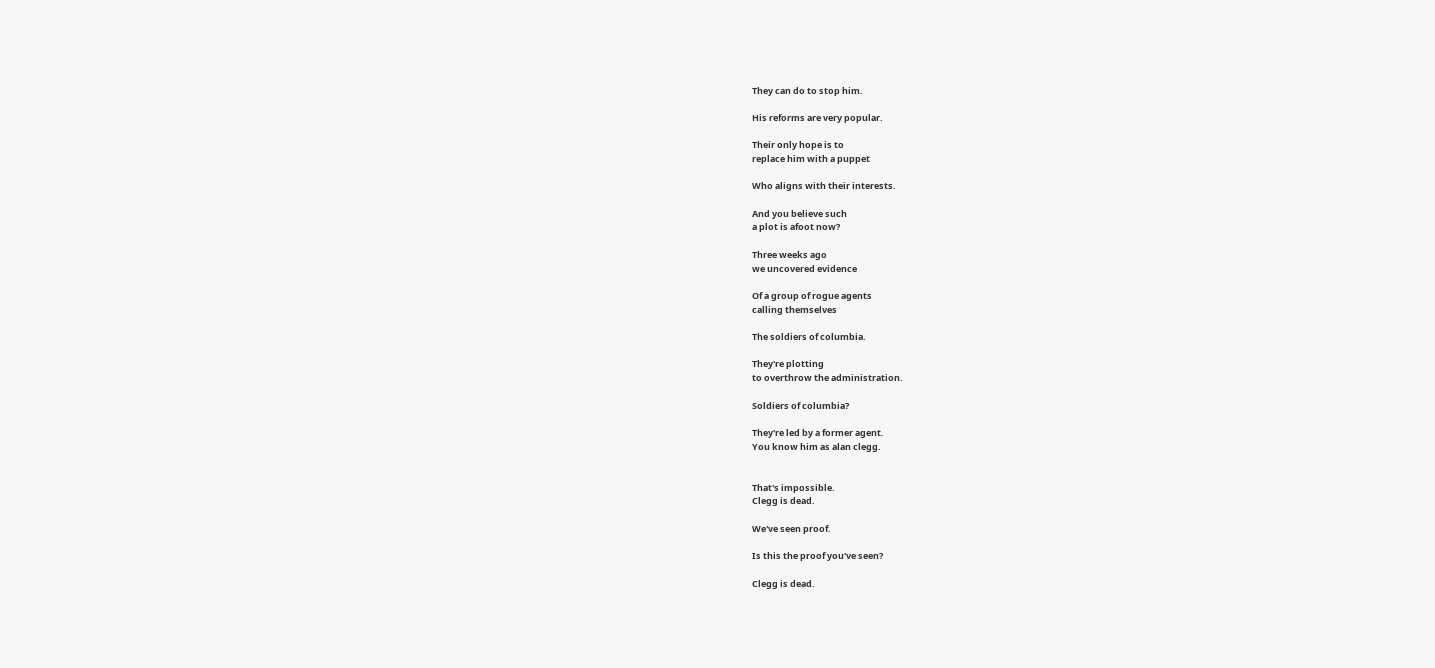They can do to stop him.

His reforms are very popular.

Their only hope is to
replace him with a puppet

Who aligns with their interests.

And you believe such
a plot is afoot now?

Three weeks ago
we uncovered evidence

Of a group of rogue agents
calling themselves

The soldiers of columbia.

They're plotting
to overthrow the administration.

Soldiers of columbia?

They're led by a former agent.
You know him as alan clegg.


That's impossible.
Clegg is dead.

We've seen proof.

Is this the proof you've seen?

Clegg is dead.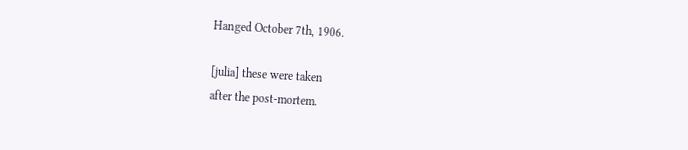Hanged October 7th, 1906.

[julia] these were taken
after the post-mortem.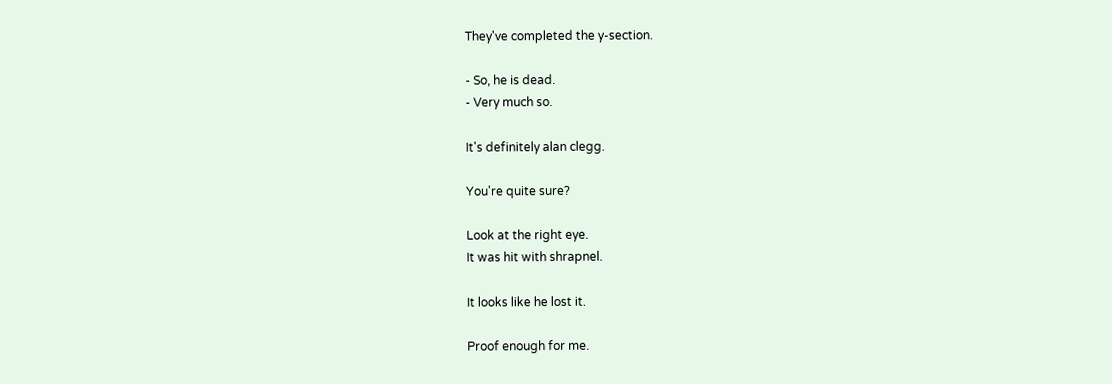They've completed the y-section.

- So, he is dead.
- Very much so.

It's definitely alan clegg.

You're quite sure?

Look at the right eye.
It was hit with shrapnel.

It looks like he lost it.

Proof enough for me.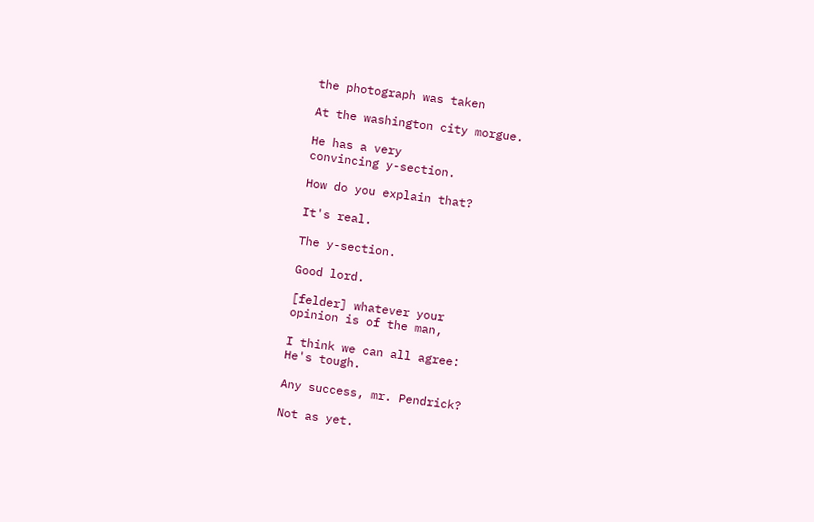the photograph was taken

At the washington city morgue.

He has a very
convincing y-section.

How do you explain that?

It's real.

The y-section.

Good lord.

[felder] whatever your
opinion is of the man,

I think we can all agree:
He's tough.

Any success, mr. Pendrick?

Not as yet.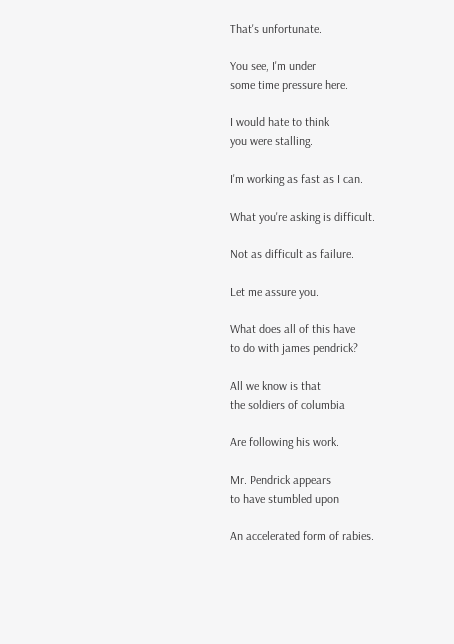That's unfortunate.

You see, I'm under
some time pressure here.

I would hate to think
you were stalling.

I'm working as fast as I can.

What you're asking is difficult.

Not as difficult as failure.

Let me assure you.

What does all of this have
to do with james pendrick?

All we know is that
the soldiers of columbia

Are following his work.

Mr. Pendrick appears
to have stumbled upon

An accelerated form of rabies.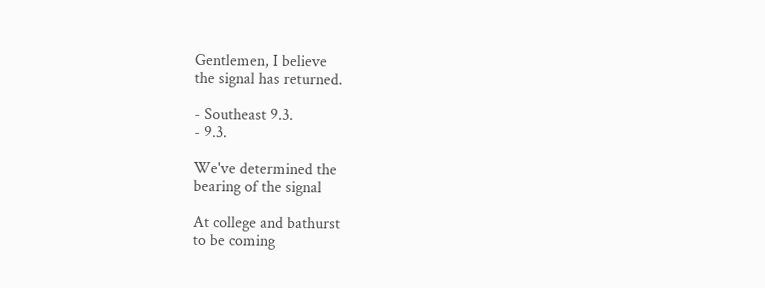Gentlemen, I believe
the signal has returned.

- Southeast 9.3.
- 9.3.

We've determined the
bearing of the signal

At college and bathurst
to be coming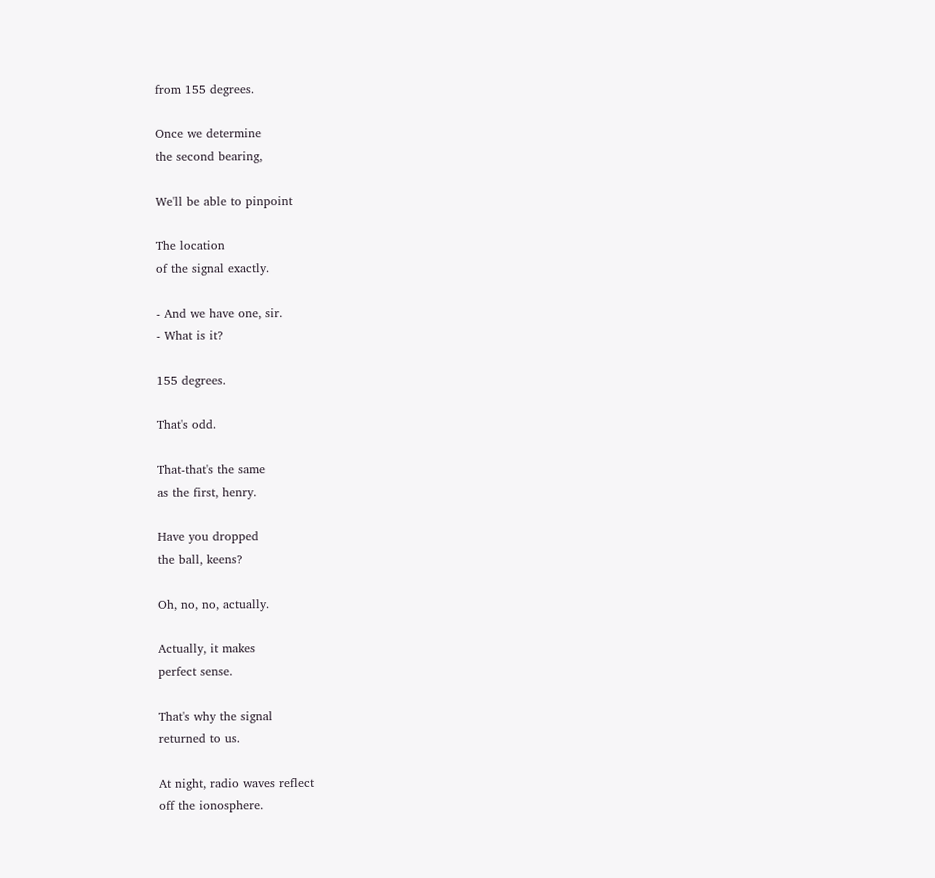from 155 degrees.

Once we determine
the second bearing,

We'll be able to pinpoint

The location
of the signal exactly.

- And we have one, sir.
- What is it?

155 degrees.

That's odd.

That-that's the same
as the first, henry.

Have you dropped
the ball, keens?

Oh, no, no, actually.

Actually, it makes
perfect sense.

That's why the signal
returned to us.

At night, radio waves reflect
off the ionosphere.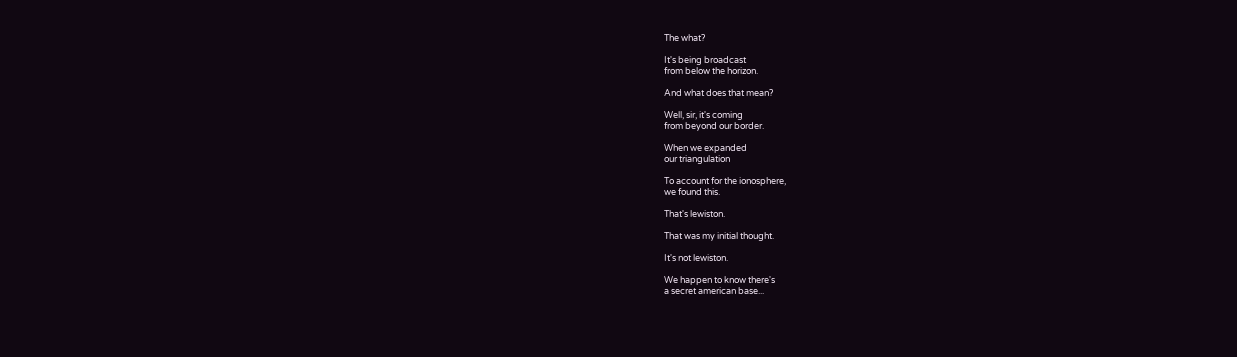The what?

It's being broadcast
from below the horizon.

And what does that mean?

Well, sir, it's coming
from beyond our border.

When we expanded
our triangulation

To account for the ionosphere,
we found this.

That's lewiston.

That was my initial thought.

It's not lewiston.

We happen to know there's
a secret american base...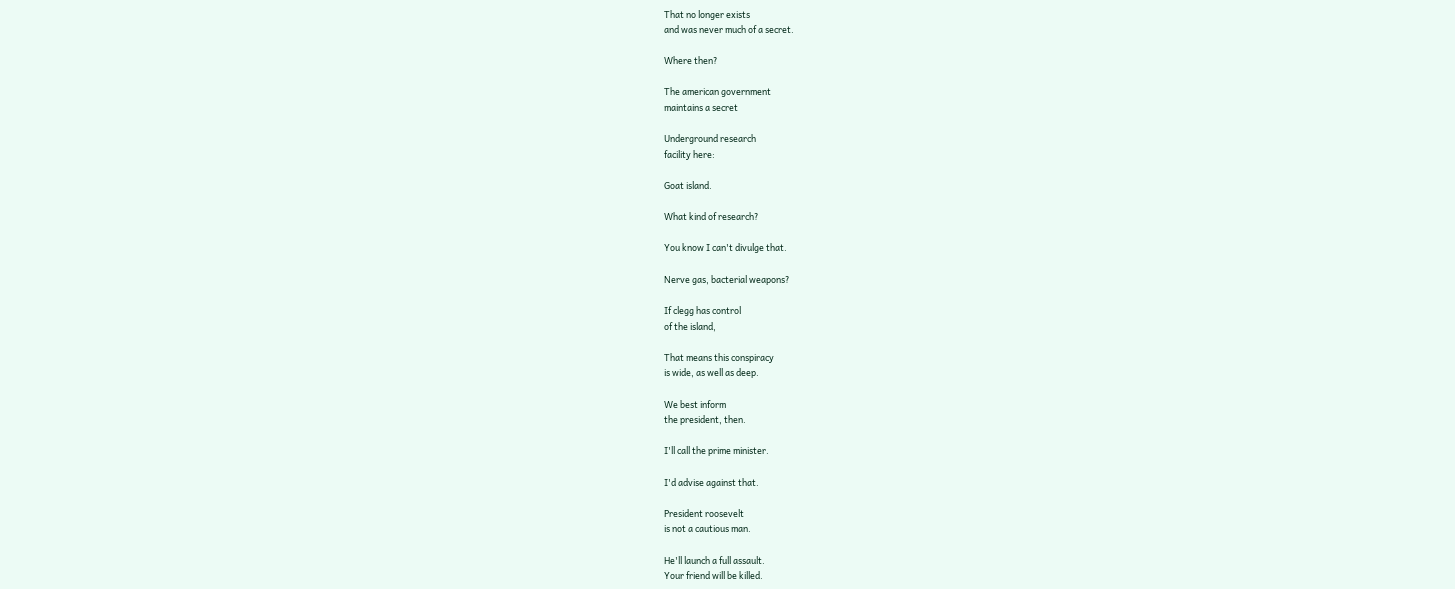That no longer exists
and was never much of a secret.

Where then?

The american government
maintains a secret

Underground research
facility here:

Goat island.

What kind of research?

You know I can't divulge that.

Nerve gas, bacterial weapons?

If clegg has control
of the island,

That means this conspiracy
is wide, as well as deep.

We best inform
the president, then.

I'll call the prime minister.

I'd advise against that.

President roosevelt
is not a cautious man.

He'll launch a full assault.
Your friend will be killed.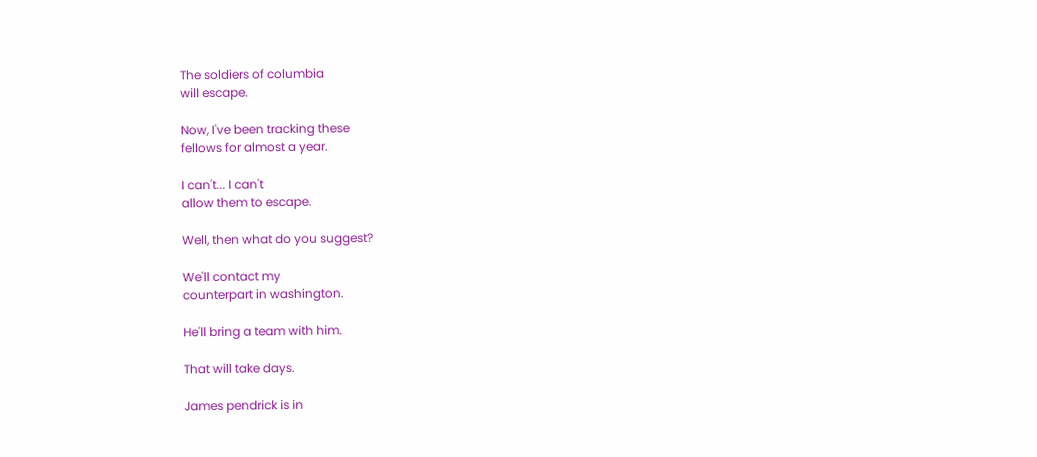The soldiers of columbia
will escape.

Now, I've been tracking these
fellows for almost a year.

I can't... I can't
allow them to escape.

Well, then what do you suggest?

We'll contact my
counterpart in washington.

He'll bring a team with him.

That will take days.

James pendrick is in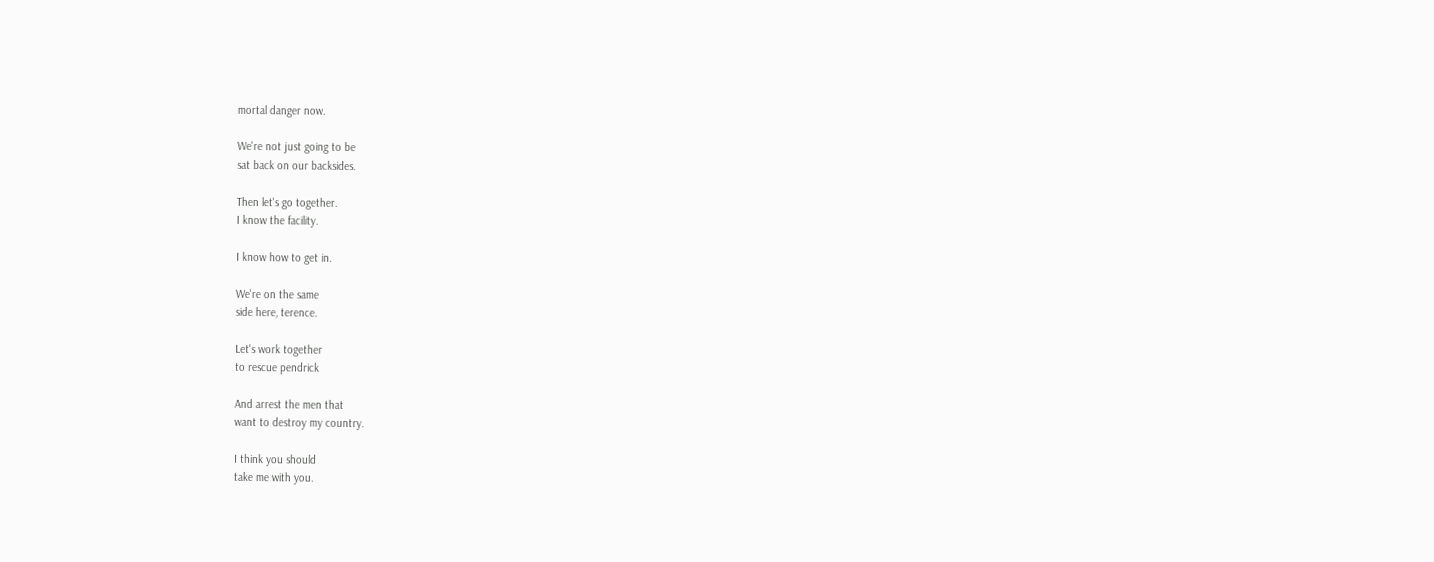mortal danger now.

We're not just going to be
sat back on our backsides.

Then let's go together.
I know the facility.

I know how to get in.

We're on the same
side here, terence.

Let's work together
to rescue pendrick

And arrest the men that
want to destroy my country.

I think you should
take me with you.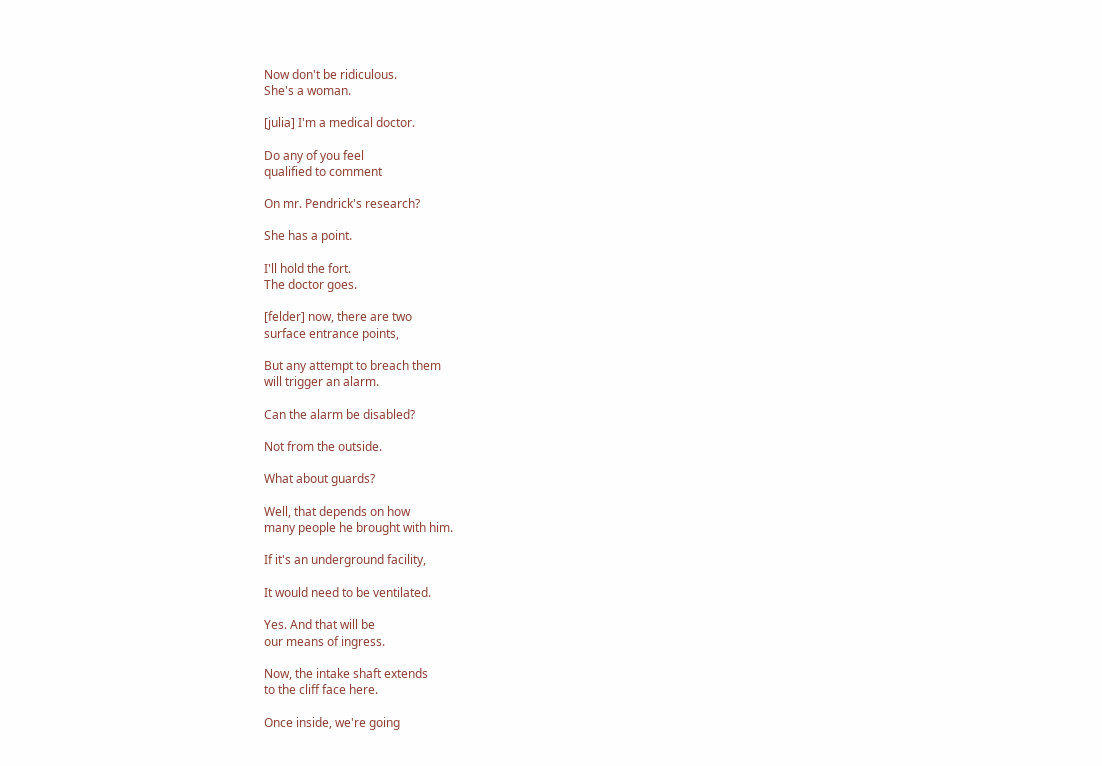Now don't be ridiculous.
She's a woman.

[julia] I'm a medical doctor.

Do any of you feel
qualified to comment

On mr. Pendrick's research?

She has a point.

I'll hold the fort.
The doctor goes.

[felder] now, there are two
surface entrance points,

But any attempt to breach them
will trigger an alarm.

Can the alarm be disabled?

Not from the outside.

What about guards?

Well, that depends on how
many people he brought with him.

If it's an underground facility,

It would need to be ventilated.

Yes. And that will be
our means of ingress.

Now, the intake shaft extends
to the cliff face here.

Once inside, we're going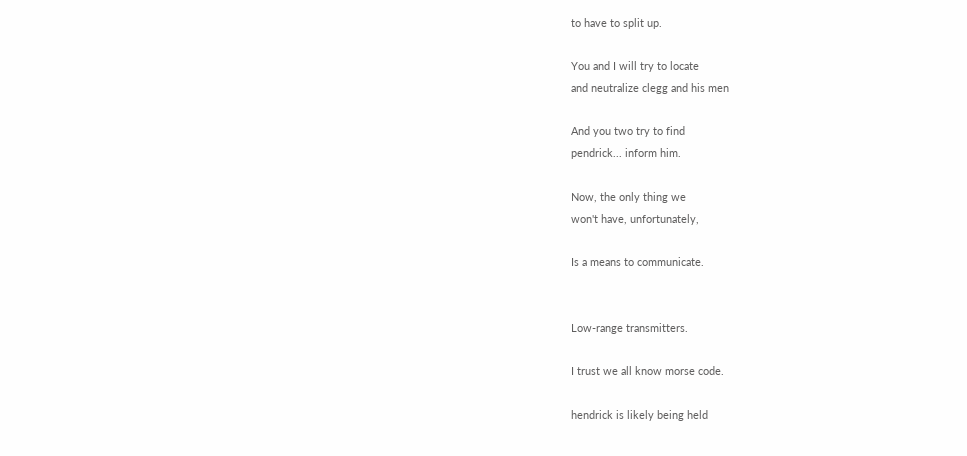to have to split up.

You and I will try to locate
and neutralize clegg and his men

And you two try to find
pendrick... inform him.

Now, the only thing we
won't have, unfortunately,

Is a means to communicate.


Low-range transmitters.

I trust we all know morse code.

hendrick is likely being held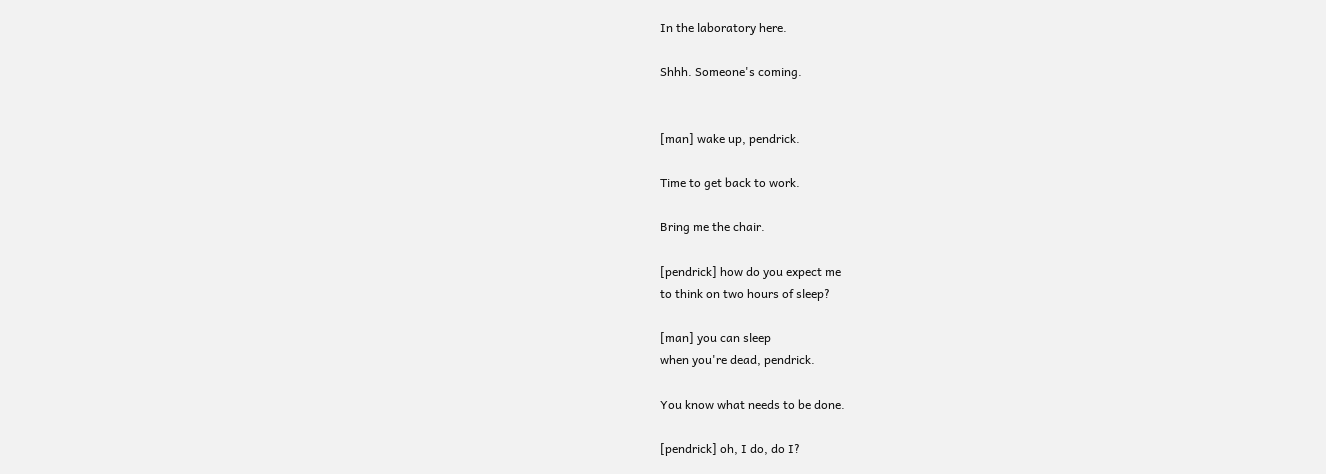In the laboratory here.

Shhh. Someone's coming.


[man] wake up, pendrick.

Time to get back to work.

Bring me the chair.

[pendrick] how do you expect me
to think on two hours of sleep?

[man] you can sleep
when you're dead, pendrick.

You know what needs to be done.

[pendrick] oh, I do, do I?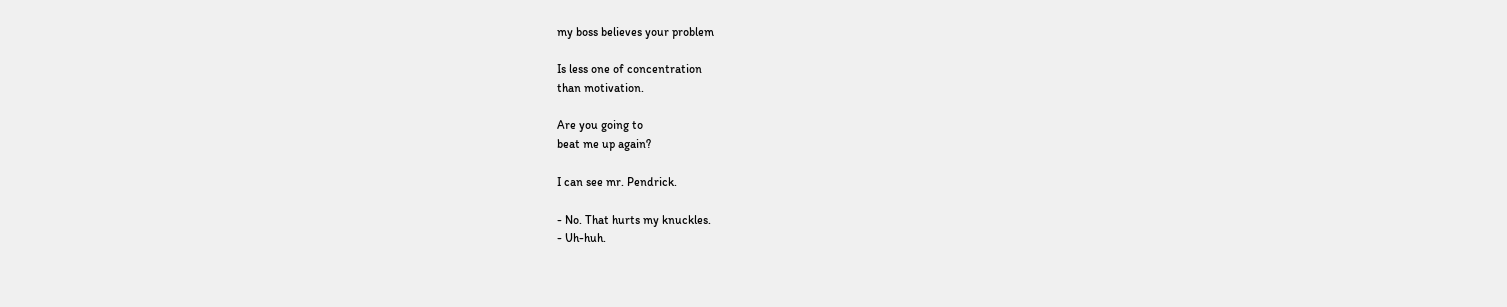my boss believes your problem

Is less one of concentration
than motivation.

Are you going to
beat me up again?

I can see mr. Pendrick.

- No. That hurts my knuckles.
- Uh-huh.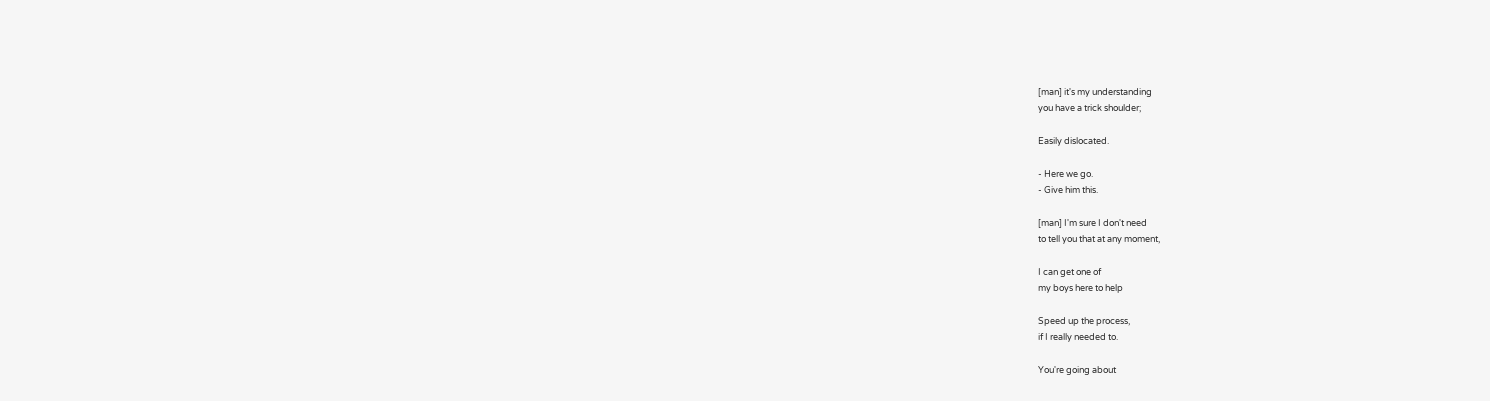[man] it's my understanding
you have a trick shoulder;

Easily dislocated.

- Here we go.
- Give him this.

[man] I'm sure I don't need
to tell you that at any moment,

I can get one of
my boys here to help

Speed up the process,
if I really needed to.

You're going about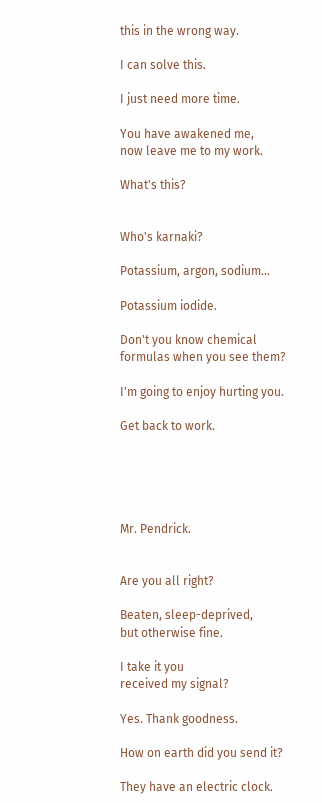this in the wrong way.

I can solve this.

I just need more time.

You have awakened me,
now leave me to my work.

What's this?


Who's karnaki?

Potassium, argon, sodium...

Potassium iodide.

Don't you know chemical
formulas when you see them?

I'm going to enjoy hurting you.

Get back to work.





Mr. Pendrick.


Are you all right?

Beaten, sleep-deprived,
but otherwise fine.

I take it you
received my signal?

Yes. Thank goodness.

How on earth did you send it?

They have an electric clock.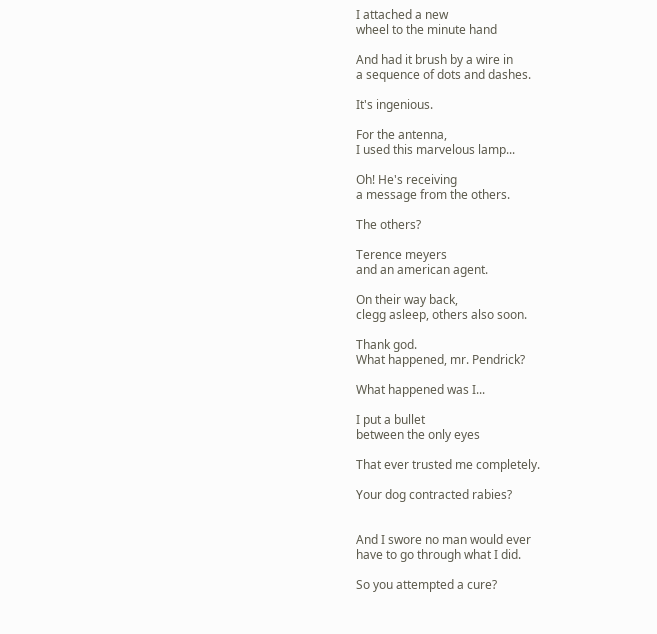I attached a new
wheel to the minute hand

And had it brush by a wire in
a sequence of dots and dashes.

It's ingenious.

For the antenna,
I used this marvelous lamp...

Oh! He's receiving
a message from the others.

The others?

Terence meyers
and an american agent.

On their way back,
clegg asleep, others also soon.

Thank god.
What happened, mr. Pendrick?

What happened was I...

I put a bullet
between the only eyes

That ever trusted me completely.

Your dog contracted rabies?


And I swore no man would ever
have to go through what I did.

So you attempted a cure?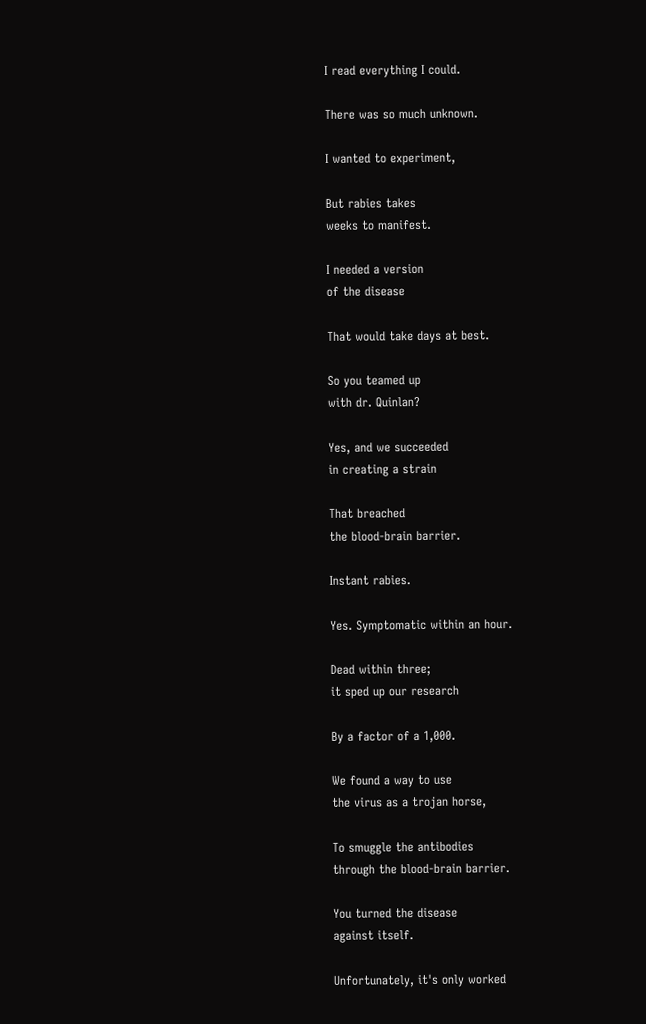I read everything I could.

There was so much unknown.

I wanted to experiment,

But rabies takes
weeks to manifest.

I needed a version
of the disease

That would take days at best.

So you teamed up
with dr. Quinlan?

Yes, and we succeeded
in creating a strain

That breached
the blood-brain barrier.

Instant rabies.

Yes. Symptomatic within an hour.

Dead within three;
it sped up our research

By a factor of a 1,000.

We found a way to use
the virus as a trojan horse,

To smuggle the antibodies
through the blood-brain barrier.

You turned the disease
against itself.

Unfortunately, it's only worked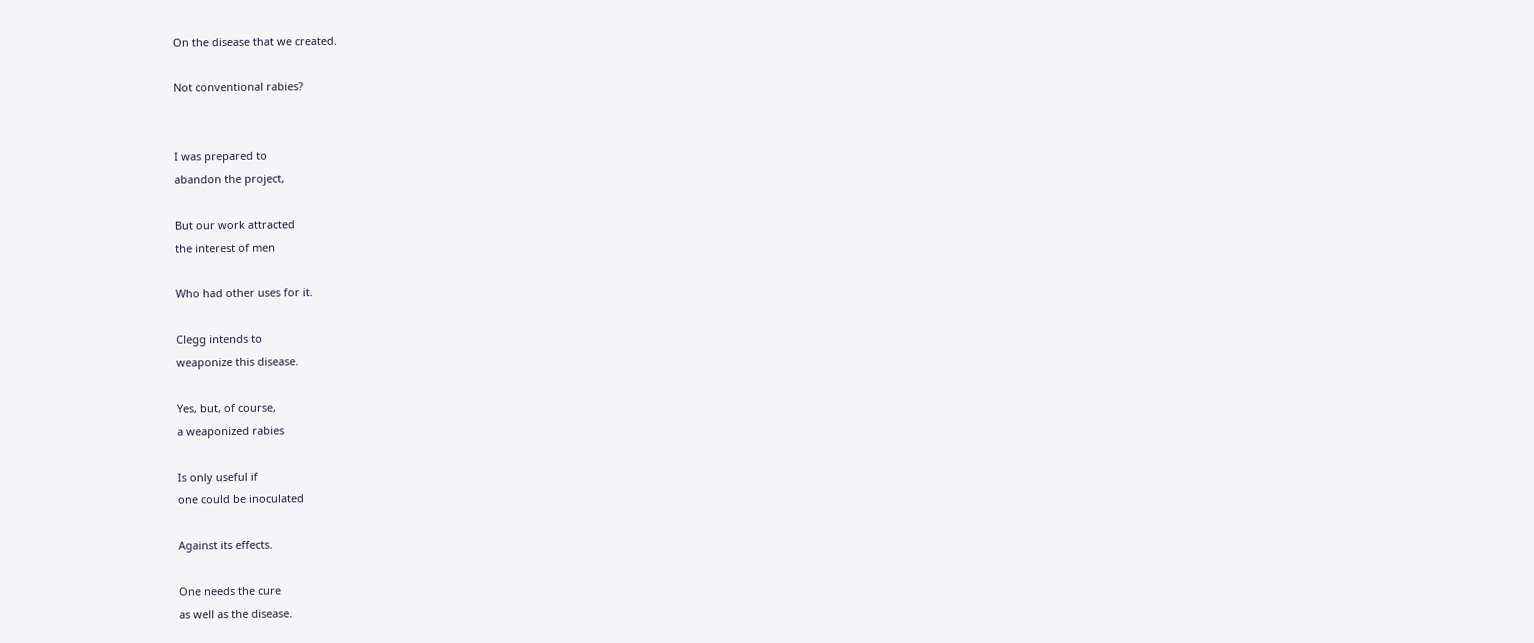On the disease that we created.

Not conventional rabies?


I was prepared to
abandon the project,

But our work attracted
the interest of men

Who had other uses for it.

Clegg intends to
weaponize this disease.

Yes, but, of course,
a weaponized rabies

Is only useful if
one could be inoculated

Against its effects.

One needs the cure
as well as the disease.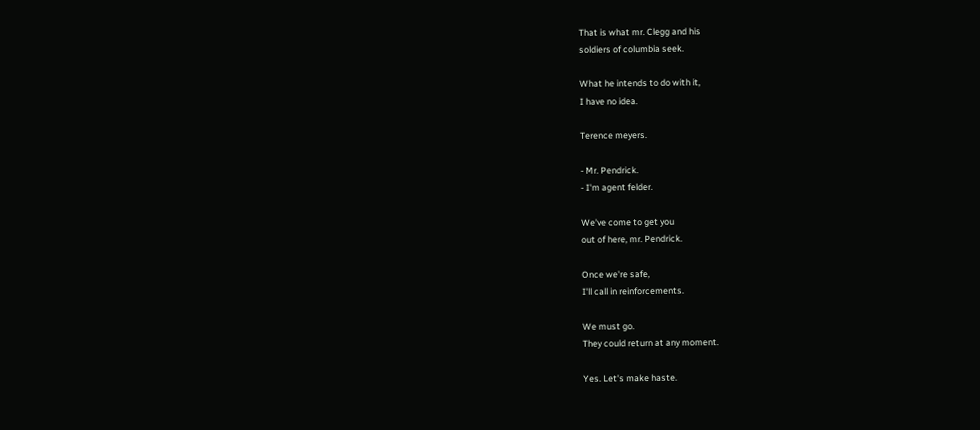That is what mr. Clegg and his
soldiers of columbia seek.

What he intends to do with it,
I have no idea.

Terence meyers.

- Mr. Pendrick.
- I'm agent felder.

We've come to get you
out of here, mr. Pendrick.

Once we're safe,
I'll call in reinforcements.

We must go.
They could return at any moment.

Yes. Let's make haste.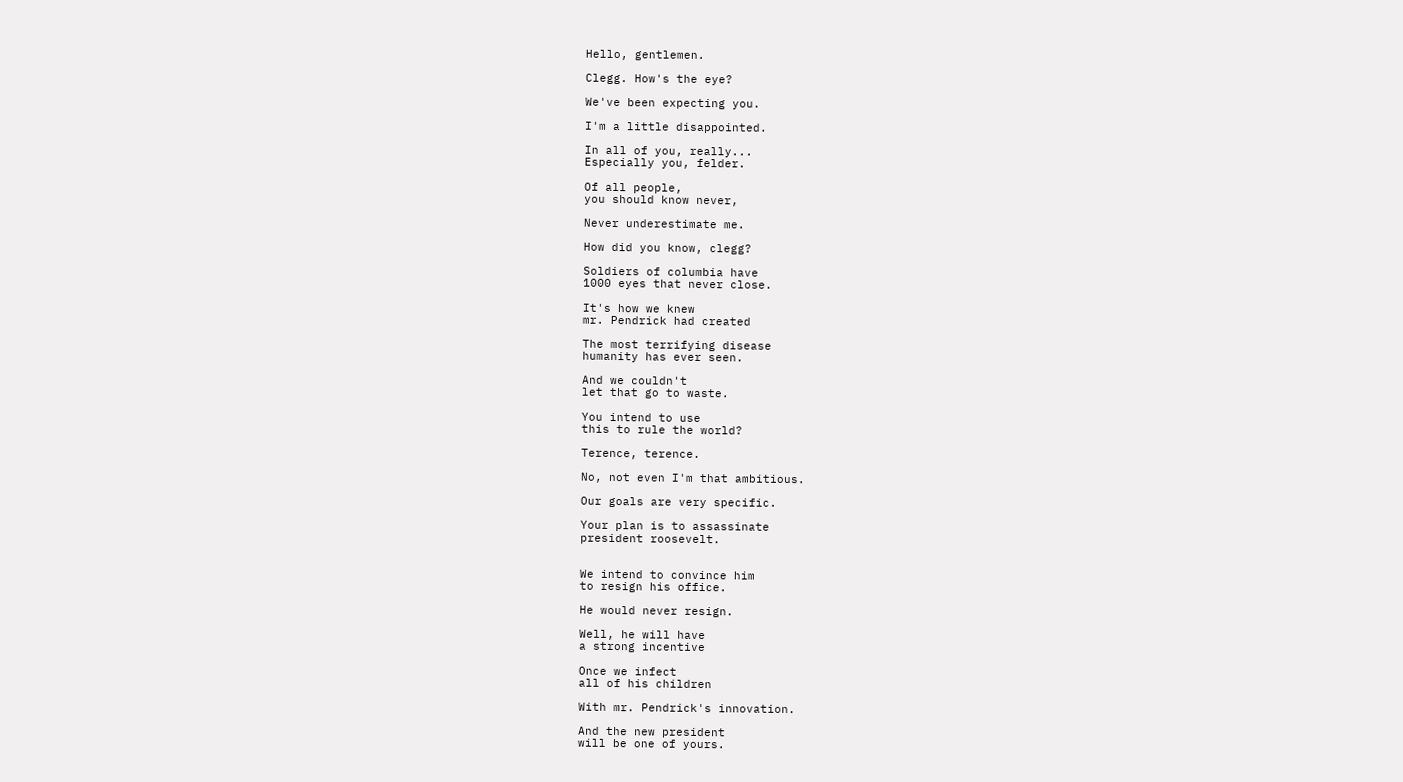Hello, gentlemen.

Clegg. How's the eye?

We've been expecting you.

I'm a little disappointed.

In all of you, really...
Especially you, felder.

Of all people,
you should know never,

Never underestimate me.

How did you know, clegg?

Soldiers of columbia have
1000 eyes that never close.

It's how we knew
mr. Pendrick had created

The most terrifying disease
humanity has ever seen.

And we couldn't
let that go to waste.

You intend to use
this to rule the world?

Terence, terence.

No, not even I'm that ambitious.

Our goals are very specific.

Your plan is to assassinate
president roosevelt.


We intend to convince him
to resign his office.

He would never resign.

Well, he will have
a strong incentive

Once we infect
all of his children

With mr. Pendrick's innovation.

And the new president
will be one of yours.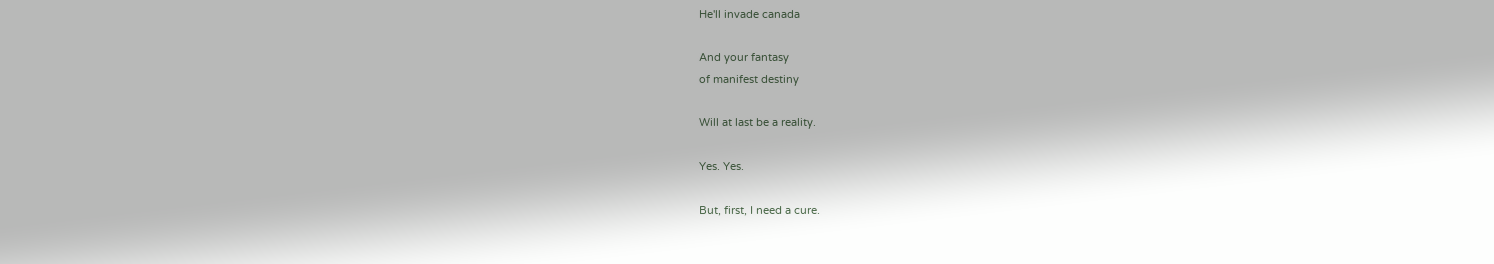He'll invade canada

And your fantasy
of manifest destiny

Will at last be a reality.

Yes. Yes.

But, first, I need a cure.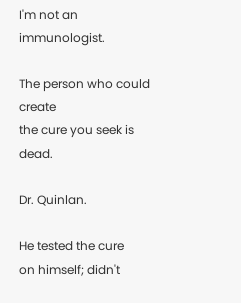I'm not an immunologist.

The person who could create
the cure you seek is dead.

Dr. Quinlan.

He tested the cure
on himself; didn't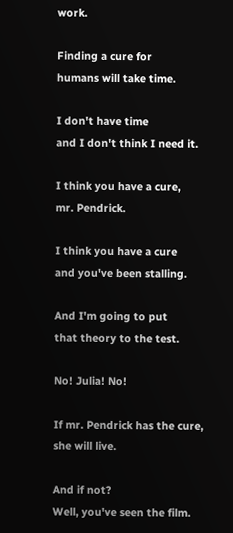work.

Finding a cure for
humans will take time.

I don't have time
and I don't think I need it.

I think you have a cure,
mr. Pendrick.

I think you have a cure
and you've been stalling.

And I'm going to put
that theory to the test.

No! Julia! No!

If mr. Pendrick has the cure,
she will live.

And if not?
Well, you've seen the film.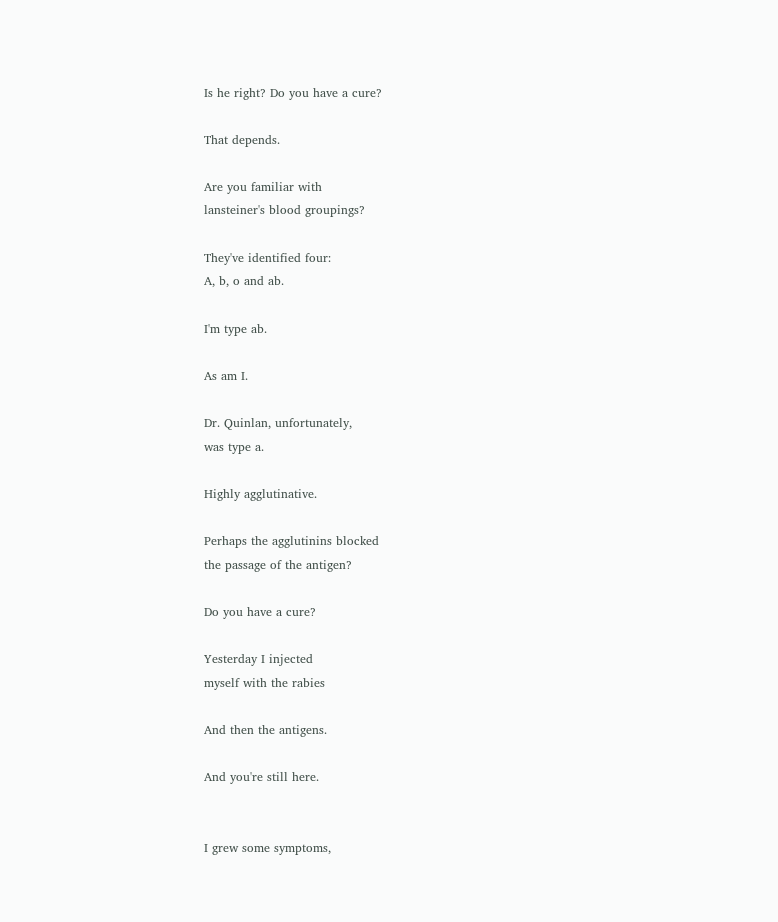Is he right? Do you have a cure?

That depends.

Are you familiar with
lansteiner's blood groupings?

They've identified four:
A, b, o and ab.

I'm type ab.

As am I.

Dr. Quinlan, unfortunately,
was type a.

Highly agglutinative.

Perhaps the agglutinins blocked
the passage of the antigen?

Do you have a cure?

Yesterday I injected
myself with the rabies

And then the antigens.

And you're still here.


I grew some symptoms,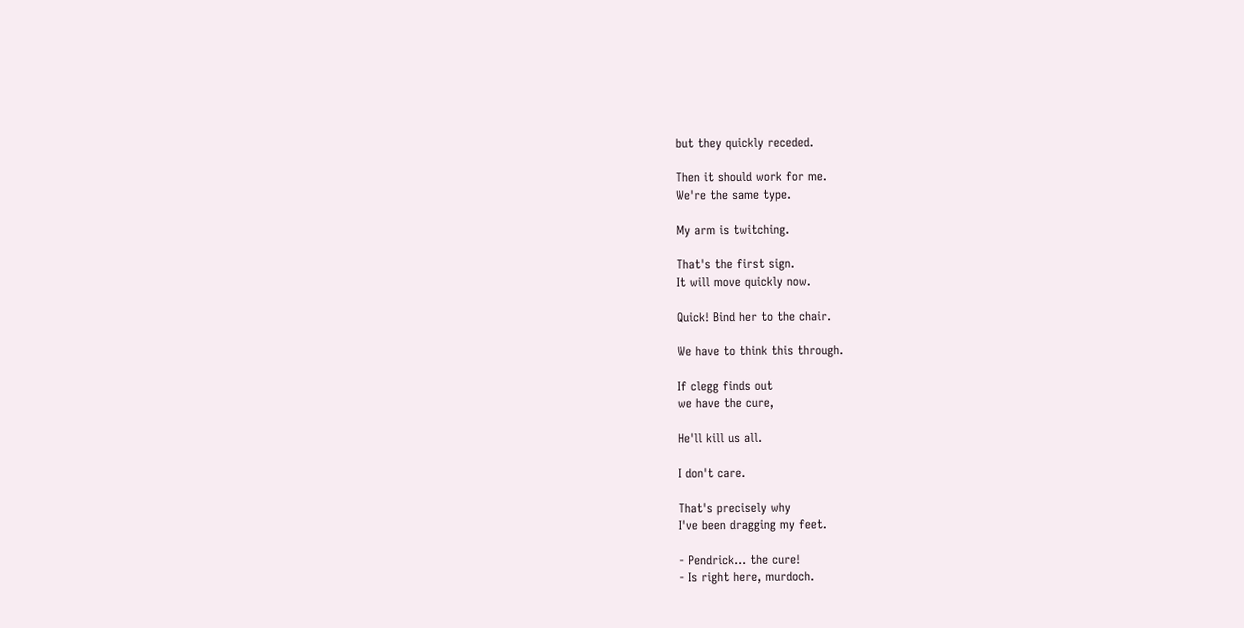but they quickly receded.

Then it should work for me.
We're the same type.

My arm is twitching.

That's the first sign.
It will move quickly now.

Quick! Bind her to the chair.

We have to think this through.

If clegg finds out
we have the cure,

He'll kill us all.

I don't care.

That's precisely why
I've been dragging my feet.

- Pendrick... the cure!
- Is right here, murdoch.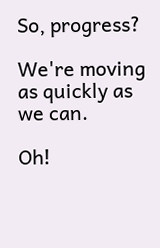So, progress?

We're moving
as quickly as we can.

Oh!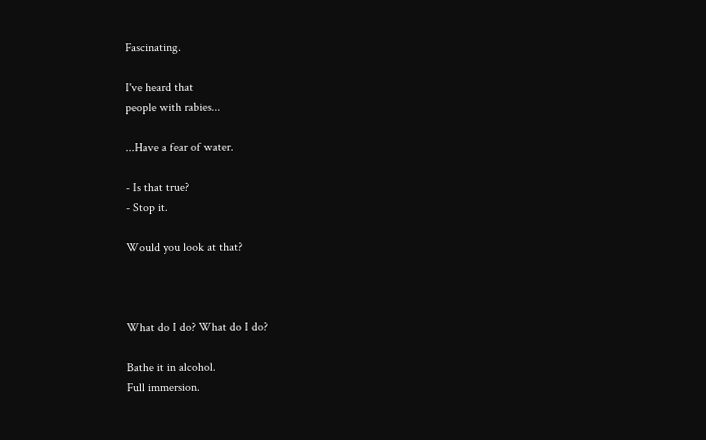Fascinating.

I've heard that
people with rabies...

...Have a fear of water.

- Is that true?
- Stop it.

Would you look at that?



What do I do? What do I do?

Bathe it in alcohol.
Full immersion.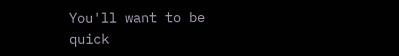You'll want to be
quick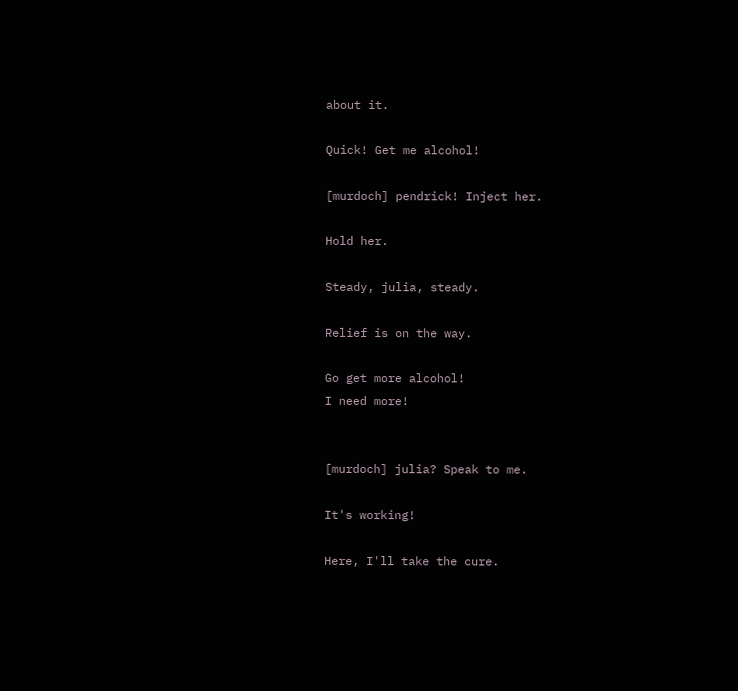about it.

Quick! Get me alcohol!

[murdoch] pendrick! Inject her.

Hold her.

Steady, julia, steady.

Relief is on the way.

Go get more alcohol!
I need more!


[murdoch] julia? Speak to me.

It's working!

Here, I'll take the cure.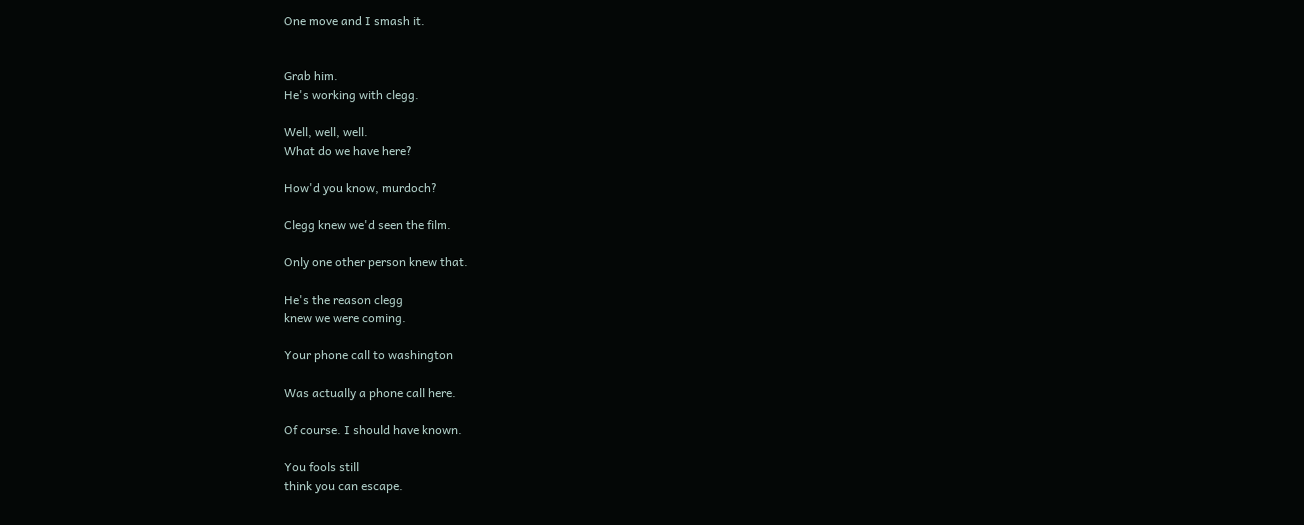One move and I smash it.


Grab him.
He's working with clegg.

Well, well, well.
What do we have here?

How'd you know, murdoch?

Clegg knew we'd seen the film.

Only one other person knew that.

He's the reason clegg
knew we were coming.

Your phone call to washington

Was actually a phone call here.

Of course. I should have known.

You fools still
think you can escape.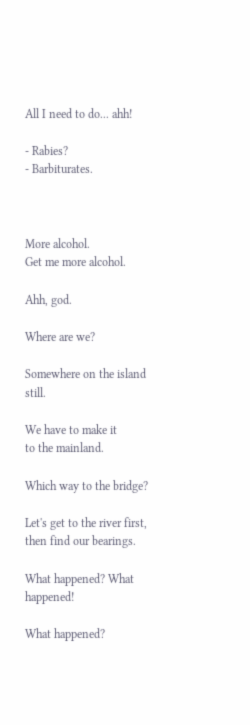All I need to do... ahh!

- Rabies?
- Barbiturates.



More alcohol.
Get me more alcohol.

Ahh, god.

Where are we?

Somewhere on the island still.

We have to make it
to the mainland.

Which way to the bridge?

Let's get to the river first,
then find our bearings.

What happened? What happened!

What happened?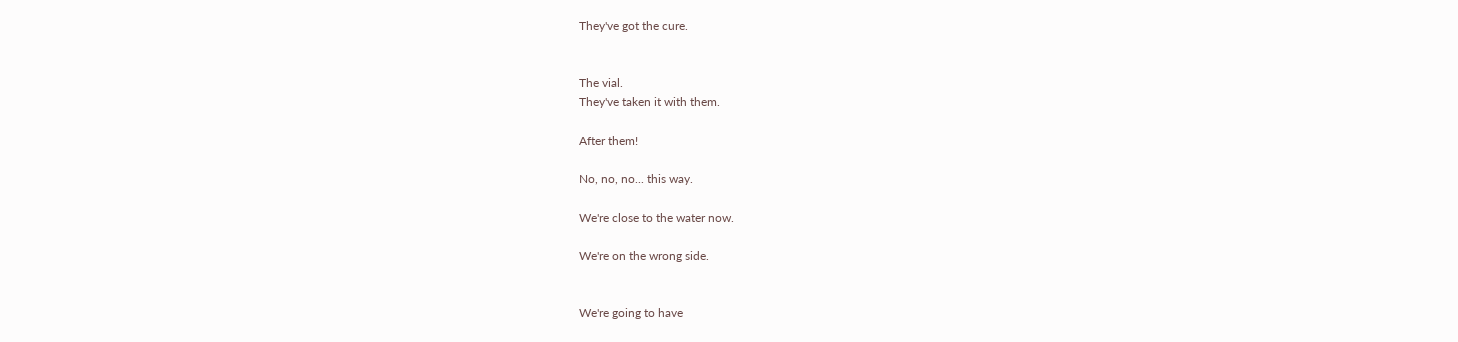They've got the cure.


The vial.
They've taken it with them.

After them!

No, no, no... this way.

We're close to the water now.

We're on the wrong side.


We're going to have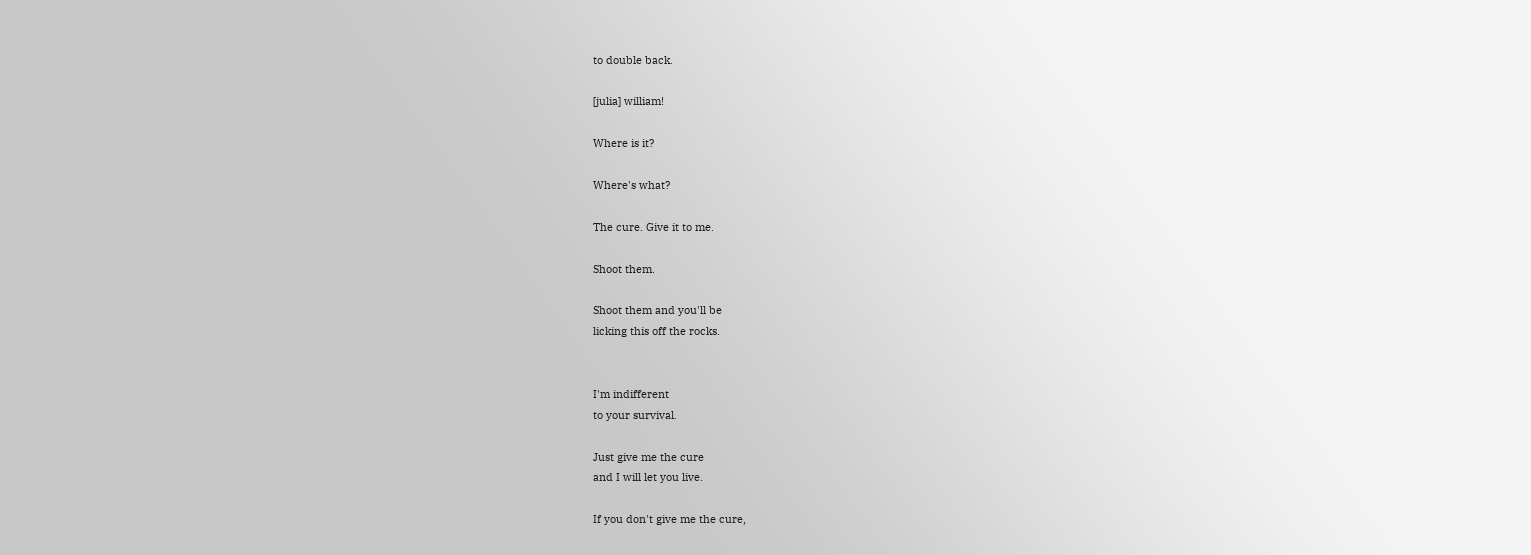to double back.

[julia] william!

Where is it?

Where's what?

The cure. Give it to me.

Shoot them.

Shoot them and you'll be
licking this off the rocks.


I'm indifferent
to your survival.

Just give me the cure
and I will let you live.

If you don't give me the cure,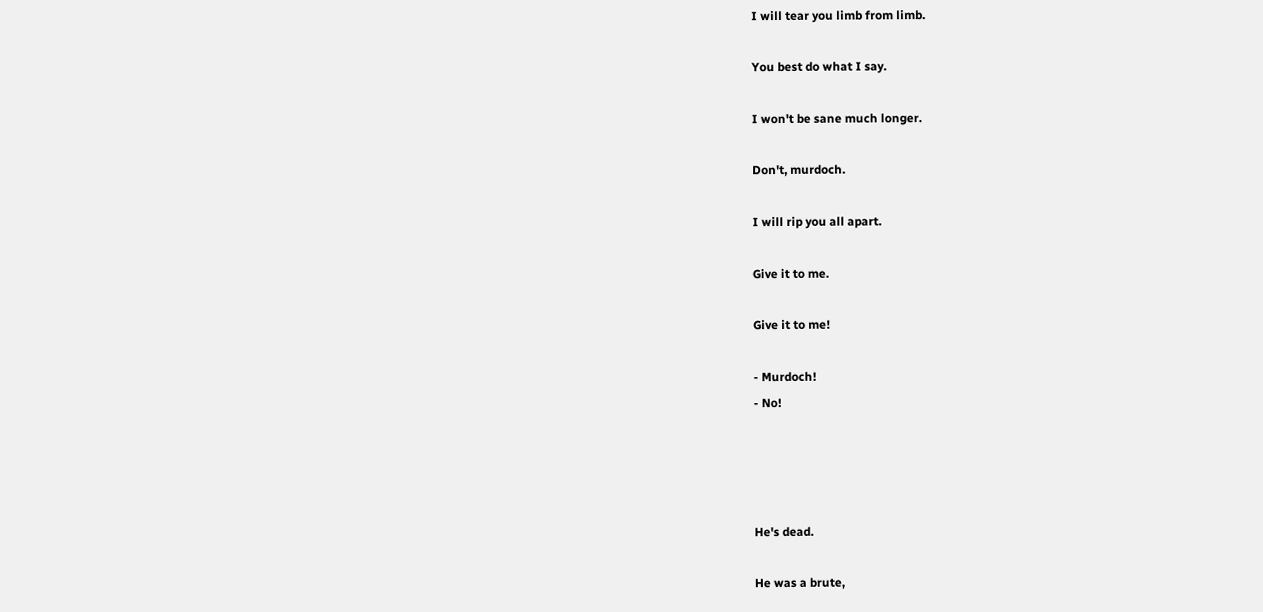I will tear you limb from limb.

You best do what I say.

I won't be sane much longer.

Don't, murdoch.

I will rip you all apart.

Give it to me.

Give it to me!

- Murdoch!
- No!




He's dead.

He was a brute,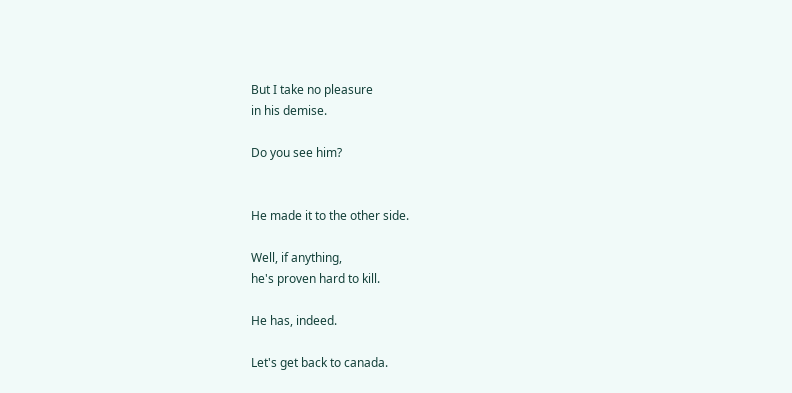But I take no pleasure
in his demise.

Do you see him?


He made it to the other side.

Well, if anything,
he's proven hard to kill.

He has, indeed.

Let's get back to canada.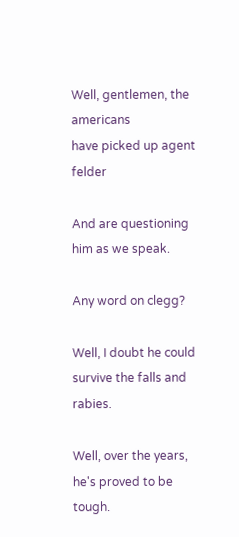Well, gentlemen, the americans
have picked up agent felder

And are questioning
him as we speak.

Any word on clegg?

Well, I doubt he could
survive the falls and rabies.

Well, over the years,
he's proved to be tough.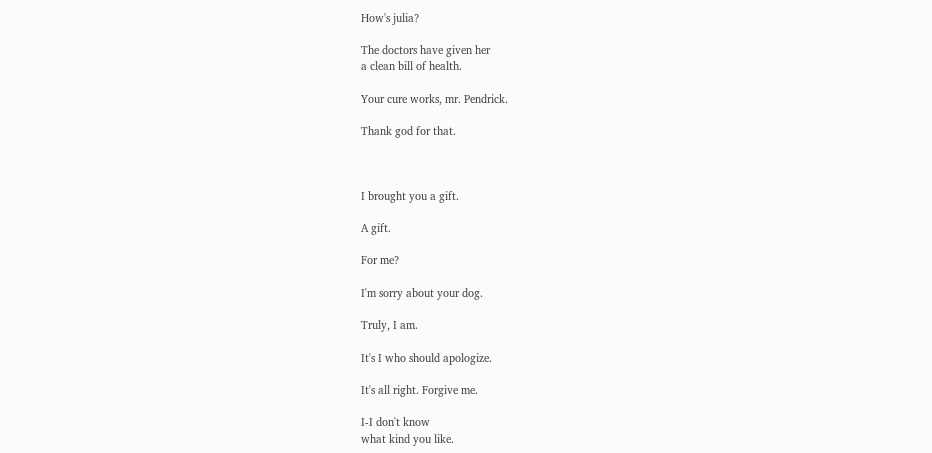How's julia?

The doctors have given her
a clean bill of health.

Your cure works, mr. Pendrick.

Thank god for that.



I brought you a gift.

A gift.

For me?

I'm sorry about your dog.

Truly, I am.

It's I who should apologize.

It's all right. Forgive me.

I-I don't know
what kind you like.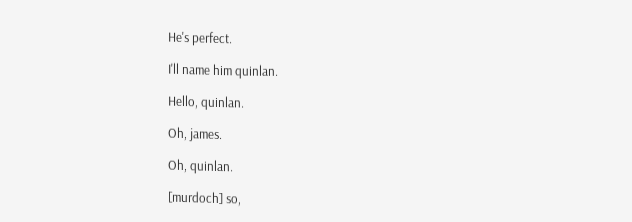He's perfect.

I'll name him quinlan.

Hello, quinlan.

Oh, james.

Oh, quinlan.

[murdoch] so,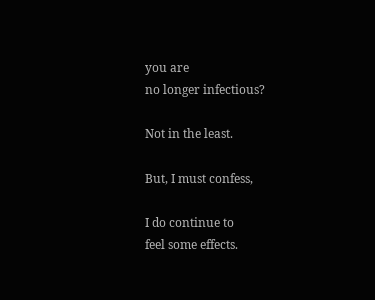you are
no longer infectious?

Not in the least.

But, I must confess,

I do continue to
feel some effects.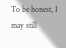To be honest, I may still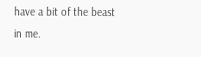have a bit of the beast in me.